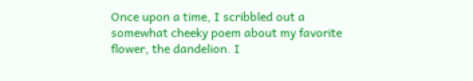Once upon a time, I scribbled out a somewhat cheeky poem about my favorite flower, the dandelion. I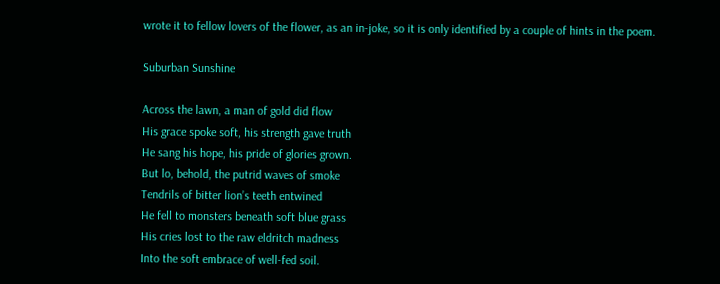wrote it to fellow lovers of the flower, as an in-joke, so it is only identified by a couple of hints in the poem.

Suburban Sunshine

Across the lawn, a man of gold did flow
His grace spoke soft, his strength gave truth
He sang his hope, his pride of glories grown.
But lo, behold, the putrid waves of smoke
Tendrils of bitter lion’s teeth entwined
He fell to monsters beneath soft blue grass
His cries lost to the raw eldritch madness
Into the soft embrace of well-fed soil.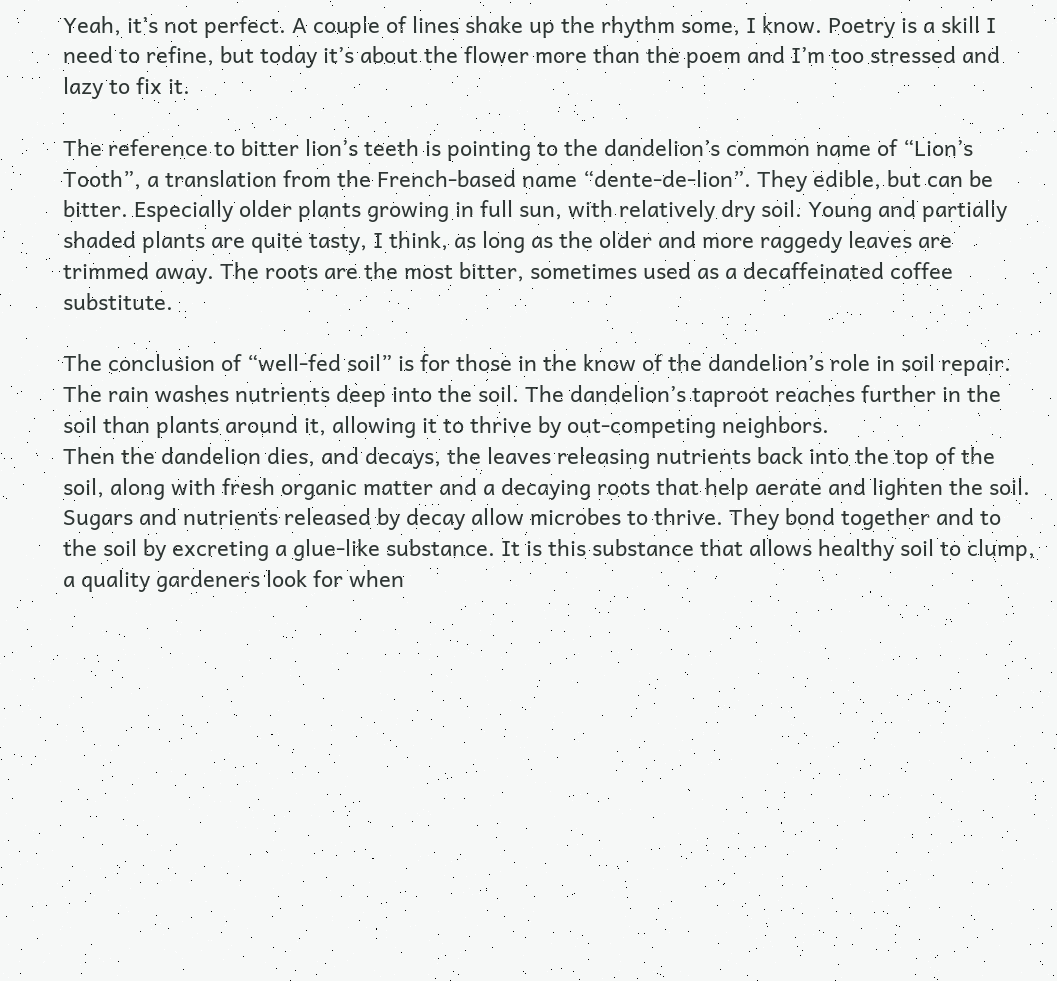Yeah, it’s not perfect. A couple of lines shake up the rhythm some, I know. Poetry is a skill I need to refine, but today it’s about the flower more than the poem and I’m too stressed and lazy to fix it.

The reference to bitter lion’s teeth is pointing to the dandelion’s common name of “Lion’s Tooth”, a translation from the French-based name “dente-de-lion”. They edible, but can be bitter. Especially older plants growing in full sun, with relatively dry soil. Young and partially shaded plants are quite tasty, I think, as long as the older and more raggedy leaves are trimmed away. The roots are the most bitter, sometimes used as a decaffeinated coffee substitute.

The conclusion of “well-fed soil” is for those in the know of the dandelion’s role in soil repair. The rain washes nutrients deep into the soil. The dandelion’s taproot reaches further in the soil than plants around it, allowing it to thrive by out-competing neighbors.
Then the dandelion dies, and decays, the leaves releasing nutrients back into the top of the soil, along with fresh organic matter and a decaying roots that help aerate and lighten the soil. Sugars and nutrients released by decay allow microbes to thrive. They bond together and to the soil by excreting a glue-like substance. It is this substance that allows healthy soil to clump, a quality gardeners look for when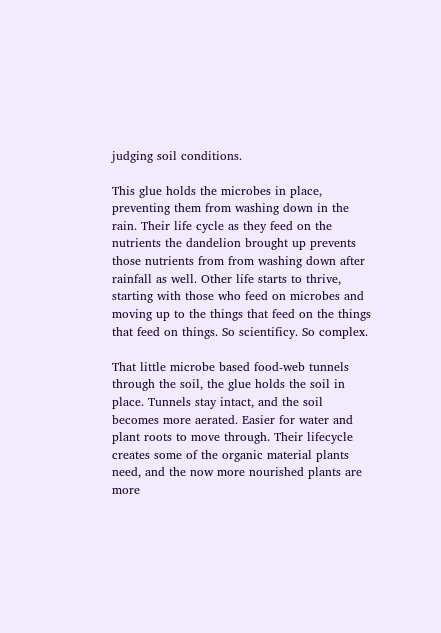judging soil conditions.

This glue holds the microbes in place, preventing them from washing down in the rain. Their life cycle as they feed on the nutrients the dandelion brought up prevents those nutrients from from washing down after rainfall as well. Other life starts to thrive, starting with those who feed on microbes and moving up to the things that feed on the things that feed on things. So scientificy. So complex.

That little microbe based food-web tunnels through the soil, the glue holds the soil in place. Tunnels stay intact, and the soil becomes more aerated. Easier for water and plant roots to move through. Their lifecycle creates some of the organic material plants need, and the now more nourished plants are more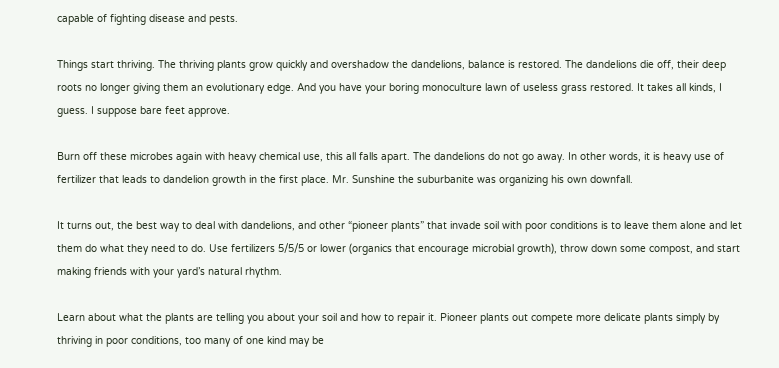capable of fighting disease and pests.

Things start thriving. The thriving plants grow quickly and overshadow the dandelions, balance is restored. The dandelions die off, their deep roots no longer giving them an evolutionary edge. And you have your boring monoculture lawn of useless grass restored. It takes all kinds, I guess. I suppose bare feet approve.

Burn off these microbes again with heavy chemical use, this all falls apart. The dandelions do not go away. In other words, it is heavy use of fertilizer that leads to dandelion growth in the first place. Mr. Sunshine the suburbanite was organizing his own downfall.

It turns out, the best way to deal with dandelions, and other “pioneer plants” that invade soil with poor conditions is to leave them alone and let them do what they need to do. Use fertilizers 5/5/5 or lower (organics that encourage microbial growth), throw down some compost, and start making friends with your yard’s natural rhythm.

Learn about what the plants are telling you about your soil and how to repair it. Pioneer plants out compete more delicate plants simply by thriving in poor conditions, too many of one kind may be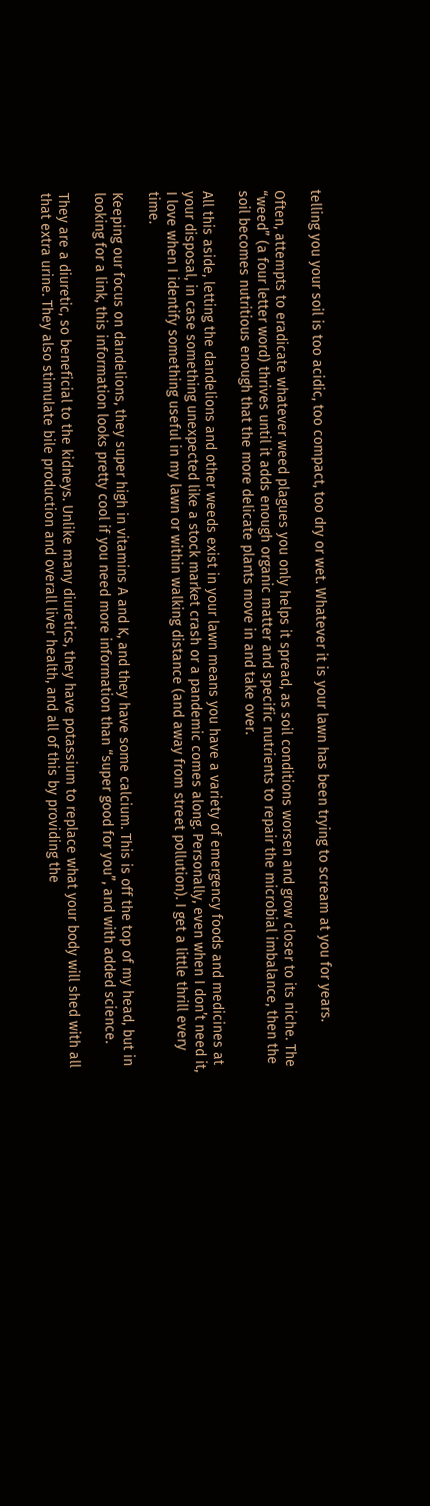telling you your soil is too acidic, too compact, too dry or wet. Whatever it is your lawn has been trying to scream at you for years.

Often, attempts to eradicate whatever weed plagues you only helps it spread, as soil conditions worsen and grow closer to its niche. The “weed” (a four letter word) thrives until it adds enough organic matter and specific nutrients to repair the microbial imbalance, then the soil becomes nutritious enough that the more delicate plants move in and take over.

All this aside, letting the dandelions and other weeds exist in your lawn means you have a variety of emergency foods and medicines at your disposal, in case something unexpected like a stock market crash or a pandemic comes along. Personally, even when I don’t need it, I love when I identify something useful in my lawn or within walking distance (and away from street pollution). I get a little thrill every time.

Keeping our focus on dandelions, they super high in vitamins A and K, and they have some calcium. This is off the top of my head, but in looking for a link, this information looks pretty cool if you need more information than “super good for you”, and with added science.

They are a diuretic, so beneficial to the kidneys. Unlike many diuretics, they have potassium to replace what your body will shed with all that extra urine. They also stimulate bile production and overall liver health, and all of this by providing the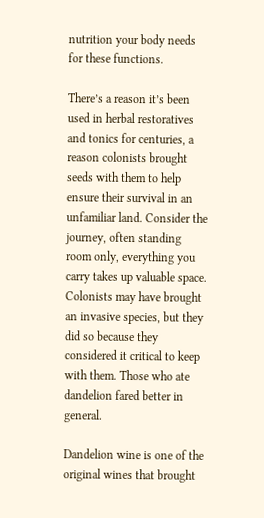nutrition your body needs for these functions.

There’s a reason it’s been used in herbal restoratives and tonics for centuries, a reason colonists brought seeds with them to help ensure their survival in an unfamiliar land. Consider the journey, often standing room only, everything you carry takes up valuable space. Colonists may have brought an invasive species, but they did so because they considered it critical to keep with them. Those who ate dandelion fared better in general.

Dandelion wine is one of the original wines that brought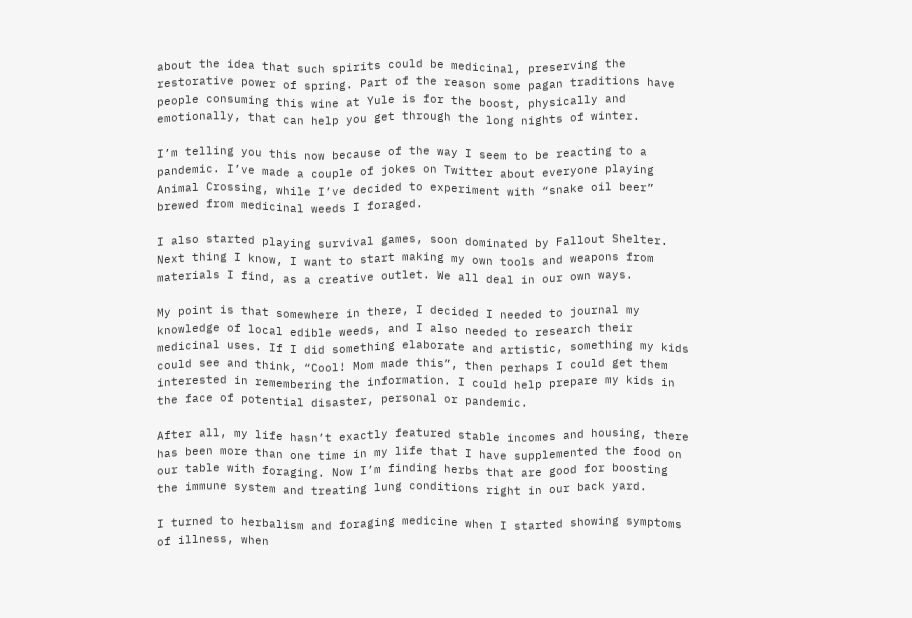about the idea that such spirits could be medicinal, preserving the restorative power of spring. Part of the reason some pagan traditions have people consuming this wine at Yule is for the boost, physically and emotionally, that can help you get through the long nights of winter.

I’m telling you this now because of the way I seem to be reacting to a pandemic. I’ve made a couple of jokes on Twitter about everyone playing Animal Crossing, while I’ve decided to experiment with “snake oil beer” brewed from medicinal weeds I foraged.

I also started playing survival games, soon dominated by Fallout Shelter. Next thing I know, I want to start making my own tools and weapons from materials I find, as a creative outlet. We all deal in our own ways.

My point is that somewhere in there, I decided I needed to journal my knowledge of local edible weeds, and I also needed to research their medicinal uses. If I did something elaborate and artistic, something my kids could see and think, “Cool! Mom made this”, then perhaps I could get them interested in remembering the information. I could help prepare my kids in the face of potential disaster, personal or pandemic.

After all, my life hasn’t exactly featured stable incomes and housing, there has been more than one time in my life that I have supplemented the food on our table with foraging. Now I’m finding herbs that are good for boosting the immune system and treating lung conditions right in our back yard.

I turned to herbalism and foraging medicine when I started showing symptoms of illness, when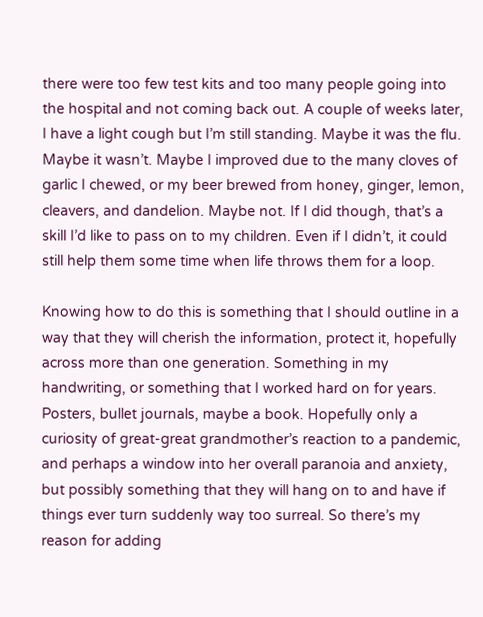there were too few test kits and too many people going into the hospital and not coming back out. A couple of weeks later, I have a light cough but I’m still standing. Maybe it was the flu. Maybe it wasn’t. Maybe I improved due to the many cloves of garlic I chewed, or my beer brewed from honey, ginger, lemon, cleavers, and dandelion. Maybe not. If I did though, that’s a skill I’d like to pass on to my children. Even if I didn’t, it could still help them some time when life throws them for a loop.

Knowing how to do this is something that I should outline in a way that they will cherish the information, protect it, hopefully across more than one generation. Something in my handwriting, or something that I worked hard on for years. Posters, bullet journals, maybe a book. Hopefully only a curiosity of great-great grandmother’s reaction to a pandemic, and perhaps a window into her overall paranoia and anxiety, but possibly something that they will hang on to and have if things ever turn suddenly way too surreal. So there’s my reason for adding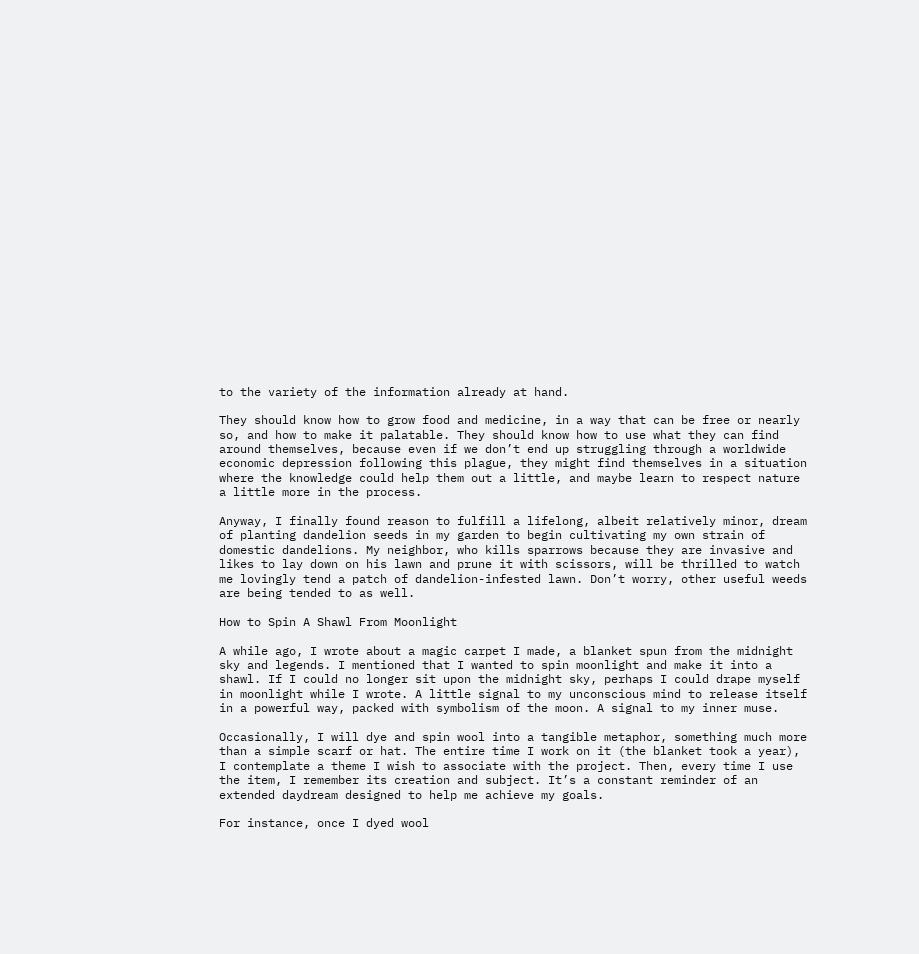to the variety of the information already at hand.

They should know how to grow food and medicine, in a way that can be free or nearly so, and how to make it palatable. They should know how to use what they can find around themselves, because even if we don’t end up struggling through a worldwide economic depression following this plague, they might find themselves in a situation where the knowledge could help them out a little, and maybe learn to respect nature a little more in the process.

Anyway, I finally found reason to fulfill a lifelong, albeit relatively minor, dream of planting dandelion seeds in my garden to begin cultivating my own strain of domestic dandelions. My neighbor, who kills sparrows because they are invasive and likes to lay down on his lawn and prune it with scissors, will be thrilled to watch me lovingly tend a patch of dandelion-infested lawn. Don’t worry, other useful weeds are being tended to as well.

How to Spin A Shawl From Moonlight

A while ago, I wrote about a magic carpet I made, a blanket spun from the midnight sky and legends. I mentioned that I wanted to spin moonlight and make it into a shawl. If I could no longer sit upon the midnight sky, perhaps I could drape myself in moonlight while I wrote. A little signal to my unconscious mind to release itself in a powerful way, packed with symbolism of the moon. A signal to my inner muse.

Occasionally, I will dye and spin wool into a tangible metaphor, something much more than a simple scarf or hat. The entire time I work on it (the blanket took a year), I contemplate a theme I wish to associate with the project. Then, every time I use the item, I remember its creation and subject. It’s a constant reminder of an extended daydream designed to help me achieve my goals.

For instance, once I dyed wool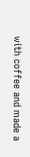with coffee and made a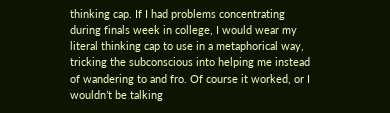thinking cap. If I had problems concentrating during finals week in college, I would wear my literal thinking cap to use in a metaphorical way, tricking the subconscious into helping me instead of wandering to and fro. Of course it worked, or I wouldn’t be talking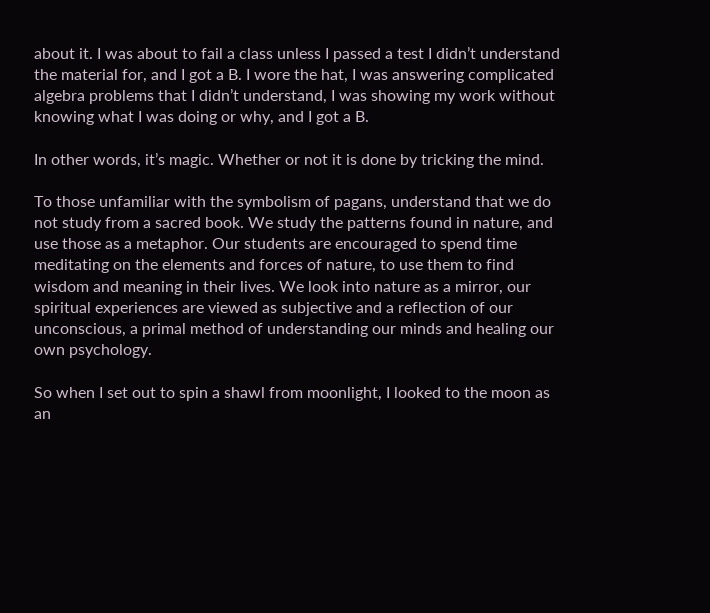about it. I was about to fail a class unless I passed a test I didn’t understand the material for, and I got a B. I wore the hat, I was answering complicated algebra problems that I didn’t understand, I was showing my work without knowing what I was doing or why, and I got a B.

In other words, it’s magic. Whether or not it is done by tricking the mind.

To those unfamiliar with the symbolism of pagans, understand that we do not study from a sacred book. We study the patterns found in nature, and use those as a metaphor. Our students are encouraged to spend time meditating on the elements and forces of nature, to use them to find wisdom and meaning in their lives. We look into nature as a mirror, our spiritual experiences are viewed as subjective and a reflection of our unconscious, a primal method of understanding our minds and healing our own psychology.

So when I set out to spin a shawl from moonlight, I looked to the moon as an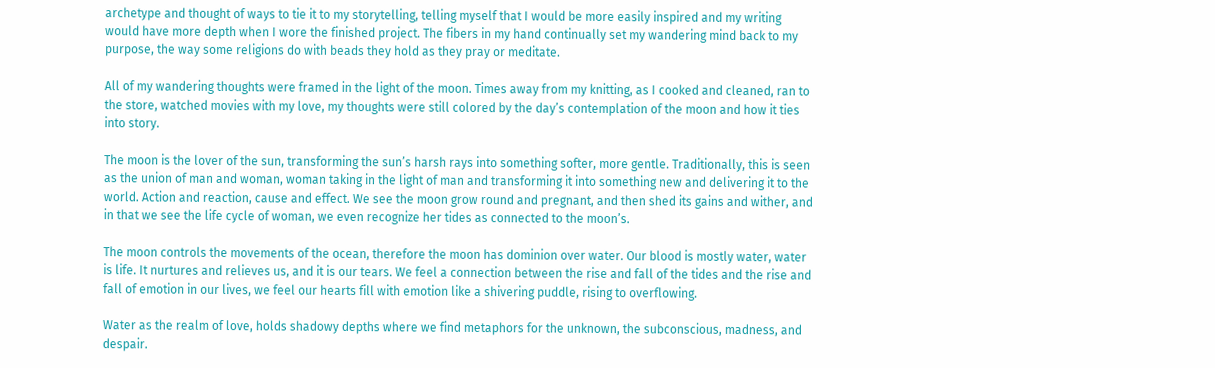archetype and thought of ways to tie it to my storytelling, telling myself that I would be more easily inspired and my writing would have more depth when I wore the finished project. The fibers in my hand continually set my wandering mind back to my purpose, the way some religions do with beads they hold as they pray or meditate.

All of my wandering thoughts were framed in the light of the moon. Times away from my knitting, as I cooked and cleaned, ran to the store, watched movies with my love, my thoughts were still colored by the day’s contemplation of the moon and how it ties into story.

The moon is the lover of the sun, transforming the sun’s harsh rays into something softer, more gentle. Traditionally, this is seen as the union of man and woman, woman taking in the light of man and transforming it into something new and delivering it to the world. Action and reaction, cause and effect. We see the moon grow round and pregnant, and then shed its gains and wither, and in that we see the life cycle of woman, we even recognize her tides as connected to the moon’s.

The moon controls the movements of the ocean, therefore the moon has dominion over water. Our blood is mostly water, water is life. It nurtures and relieves us, and it is our tears. We feel a connection between the rise and fall of the tides and the rise and fall of emotion in our lives, we feel our hearts fill with emotion like a shivering puddle, rising to overflowing.

Water as the realm of love, holds shadowy depths where we find metaphors for the unknown, the subconscious, madness, and despair.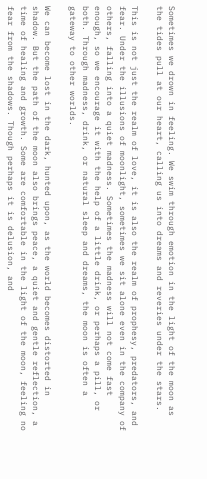Sometimes we drown in feeling. We swim through emotion in the light of the moon as the tides pull at our heart, calling us into dreams and reveries under the stars.

This is not just the realm of love, it is also the realm of prophesy, predators, and fear. Under the illusions of moonlight, sometimes we sit alone even in the company of others, falling into a quiet madness. Sometimes the madness will not come fast enough, so we encourage it with the help of a little drink, or perhaps a pill, or both. Through madness, drink, or natural sleep and dreams, the moon is often a gateway to other worlds.

We can become lost in the dark, hunted upon, as the world becomes distorted in shadow. But the path of the moon also brings peace, a quiet and gentle reflection, a time of healing and growth. Some are comfortable in the light of the moon, feeling no fear from the shadows. Though perhaps it is delusion, and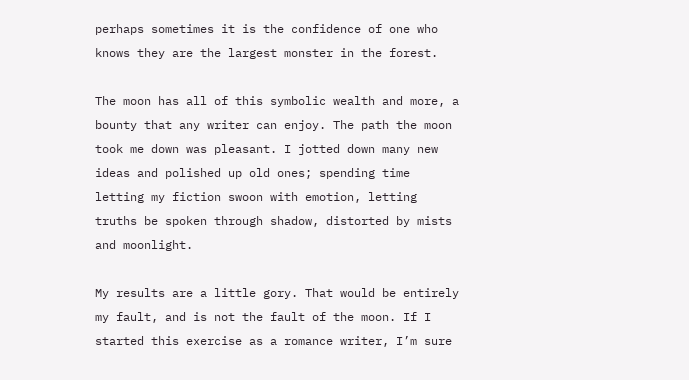perhaps sometimes it is the confidence of one who knows they are the largest monster in the forest.

The moon has all of this symbolic wealth and more, a bounty that any writer can enjoy. The path the moon took me down was pleasant. I jotted down many new ideas and polished up old ones; spending time letting my fiction swoon with emotion, letting truths be spoken through shadow, distorted by mists and moonlight.

My results are a little gory. That would be entirely my fault, and is not the fault of the moon. If I started this exercise as a romance writer, I’m sure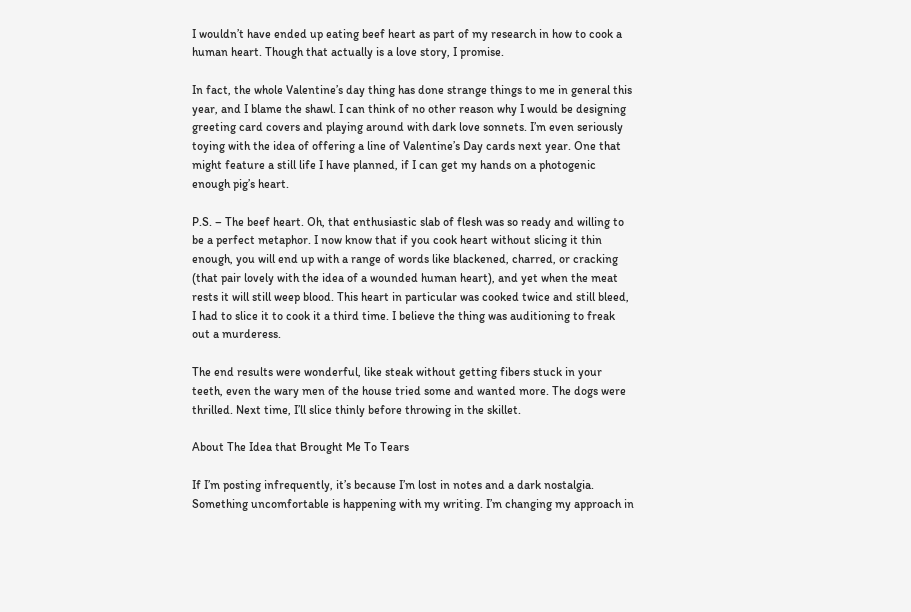I wouldn’t have ended up eating beef heart as part of my research in how to cook a human heart. Though that actually is a love story, I promise.

In fact, the whole Valentine’s day thing has done strange things to me in general this year, and I blame the shawl. I can think of no other reason why I would be designing greeting card covers and playing around with dark love sonnets. I’m even seriously toying with the idea of offering a line of Valentine’s Day cards next year. One that might feature a still life I have planned, if I can get my hands on a photogenic enough pig’s heart.

P.S. – The beef heart. Oh, that enthusiastic slab of flesh was so ready and willing to be a perfect metaphor. I now know that if you cook heart without slicing it thin enough, you will end up with a range of words like blackened, charred, or cracking (that pair lovely with the idea of a wounded human heart), and yet when the meat rests it will still weep blood. This heart in particular was cooked twice and still bleed, I had to slice it to cook it a third time. I believe the thing was auditioning to freak out a murderess.

The end results were wonderful, like steak without getting fibers stuck in your teeth, even the wary men of the house tried some and wanted more. The dogs were thrilled. Next time, I’ll slice thinly before throwing in the skillet.

About The Idea that Brought Me To Tears

If I’m posting infrequently, it’s because I’m lost in notes and a dark nostalgia. Something uncomfortable is happening with my writing. I’m changing my approach in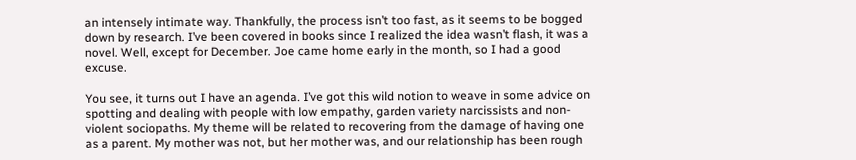an intensely intimate way. Thankfully, the process isn’t too fast, as it seems to be bogged down by research. I’ve been covered in books since I realized the idea wasn’t flash, it was a novel. Well, except for December. Joe came home early in the month, so I had a good excuse.

You see, it turns out I have an agenda. I’ve got this wild notion to weave in some advice on spotting and dealing with people with low empathy, garden variety narcissists and non-violent sociopaths. My theme will be related to recovering from the damage of having one as a parent. My mother was not, but her mother was, and our relationship has been rough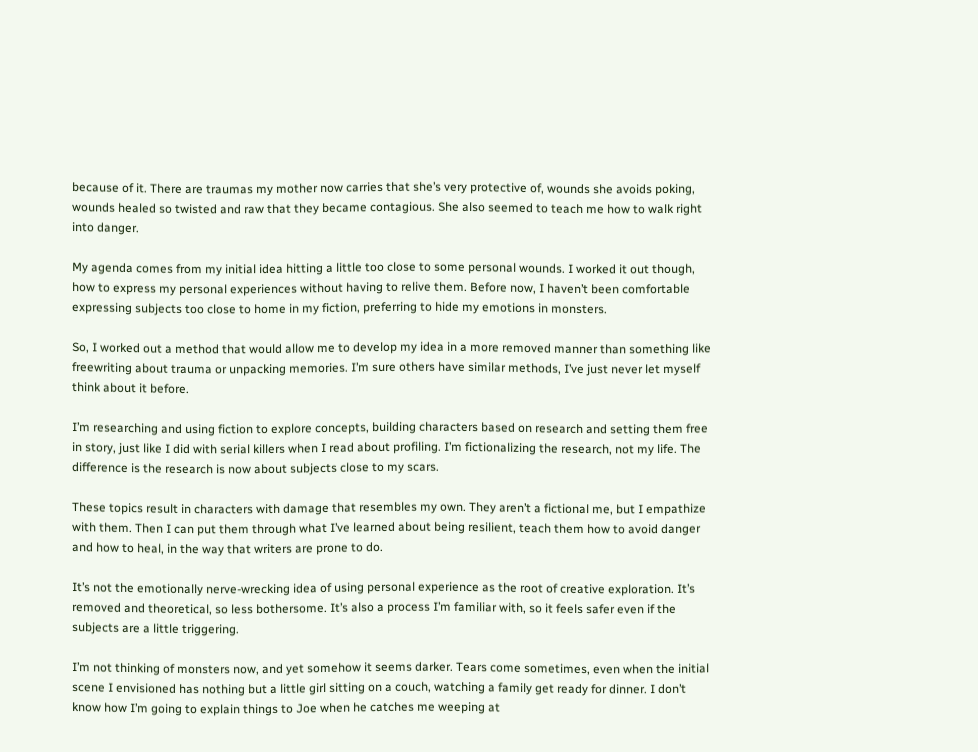because of it. There are traumas my mother now carries that she’s very protective of, wounds she avoids poking, wounds healed so twisted and raw that they became contagious. She also seemed to teach me how to walk right into danger.

My agenda comes from my initial idea hitting a little too close to some personal wounds. I worked it out though, how to express my personal experiences without having to relive them. Before now, I haven’t been comfortable expressing subjects too close to home in my fiction, preferring to hide my emotions in monsters.

So, I worked out a method that would allow me to develop my idea in a more removed manner than something like freewriting about trauma or unpacking memories. I’m sure others have similar methods, I’ve just never let myself think about it before.

I’m researching and using fiction to explore concepts, building characters based on research and setting them free in story, just like I did with serial killers when I read about profiling. I’m fictionalizing the research, not my life. The difference is the research is now about subjects close to my scars.

These topics result in characters with damage that resembles my own. They aren’t a fictional me, but I empathize with them. Then I can put them through what I’ve learned about being resilient, teach them how to avoid danger and how to heal, in the way that writers are prone to do.

It’s not the emotionally nerve-wrecking idea of using personal experience as the root of creative exploration. It’s removed and theoretical, so less bothersome. It’s also a process I’m familiar with, so it feels safer even if the subjects are a little triggering.

I’m not thinking of monsters now, and yet somehow it seems darker. Tears come sometimes, even when the initial scene I envisioned has nothing but a little girl sitting on a couch, watching a family get ready for dinner. I don’t know how I’m going to explain things to Joe when he catches me weeping at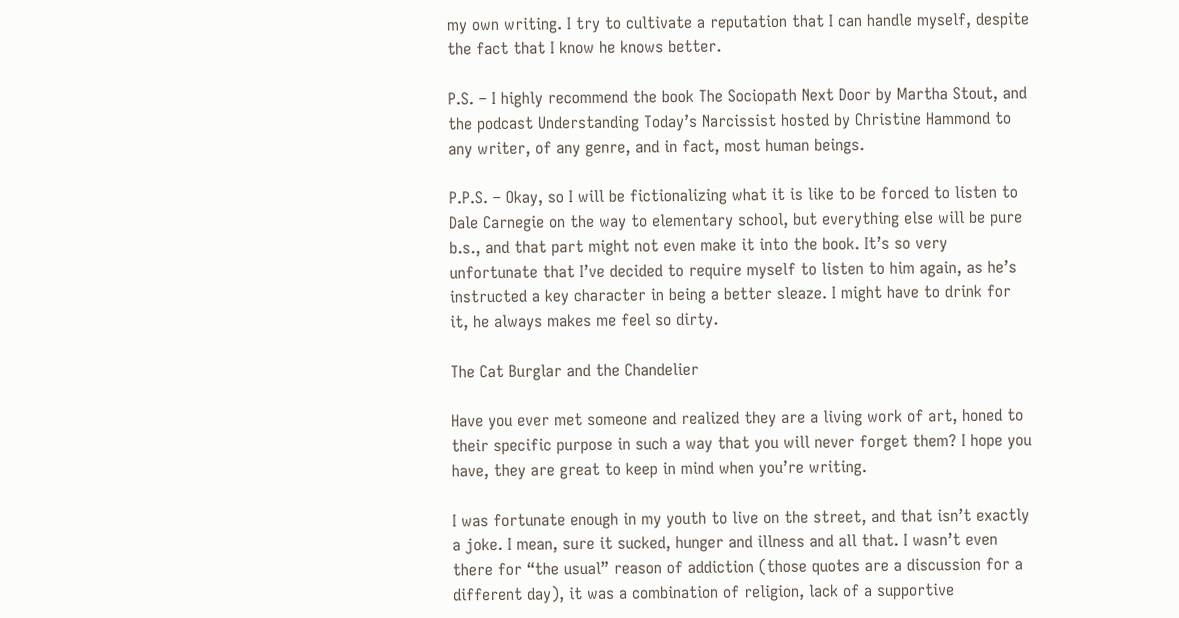my own writing. I try to cultivate a reputation that I can handle myself, despite the fact that I know he knows better.

P.S. – I highly recommend the book The Sociopath Next Door by Martha Stout, and the podcast Understanding Today’s Narcissist hosted by Christine Hammond to any writer, of any genre, and in fact, most human beings.

P.P.S. – Okay, so I will be fictionalizing what it is like to be forced to listen to Dale Carnegie on the way to elementary school, but everything else will be pure b.s., and that part might not even make it into the book. It’s so very unfortunate that I’ve decided to require myself to listen to him again, as he’s instructed a key character in being a better sleaze. I might have to drink for it, he always makes me feel so dirty.

The Cat Burglar and the Chandelier

Have you ever met someone and realized they are a living work of art, honed to their specific purpose in such a way that you will never forget them? I hope you have, they are great to keep in mind when you’re writing.

I was fortunate enough in my youth to live on the street, and that isn’t exactly a joke. I mean, sure it sucked, hunger and illness and all that. I wasn’t even there for “the usual” reason of addiction (those quotes are a discussion for a different day), it was a combination of religion, lack of a supportive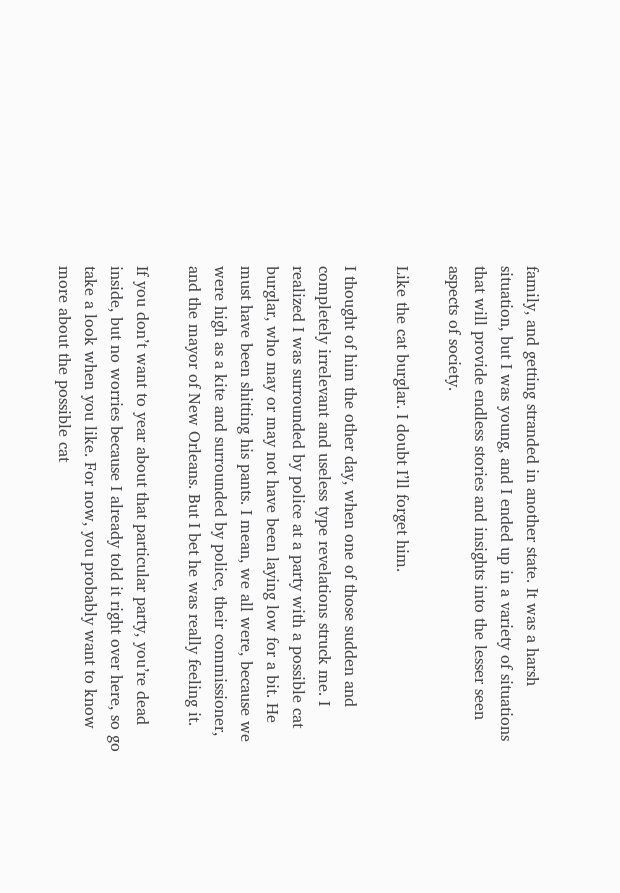family, and getting stranded in another state. It was a harsh situation, but I was young, and I ended up in a variety of situations that will provide endless stories and insights into the lesser seen aspects of society.

Like the cat burglar. I doubt I’ll forget him.

I thought of him the other day, when one of those sudden and completely irrelevant and useless type revelations struck me. I realized I was surrounded by police at a party with a possible cat burglar, who may or may not have been laying low for a bit. He must have been shitting his pants. I mean, we all were, because we were high as a kite and surrounded by police, their commissioner, and the mayor of New Orleans. But I bet he was really feeling it.

If you don’t want to year about that particular party, you’re dead inside, but no worries because I already told it right over here, so go take a look when you like. For now, you probably want to know more about the possible cat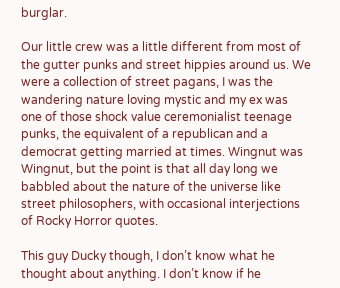burglar.

Our little crew was a little different from most of the gutter punks and street hippies around us. We were a collection of street pagans, I was the wandering nature loving mystic and my ex was one of those shock value ceremonialist teenage punks, the equivalent of a republican and a democrat getting married at times. Wingnut was Wingnut, but the point is that all day long we babbled about the nature of the universe like street philosophers, with occasional interjections of Rocky Horror quotes.

This guy Ducky though, I don’t know what he thought about anything. I don’t know if he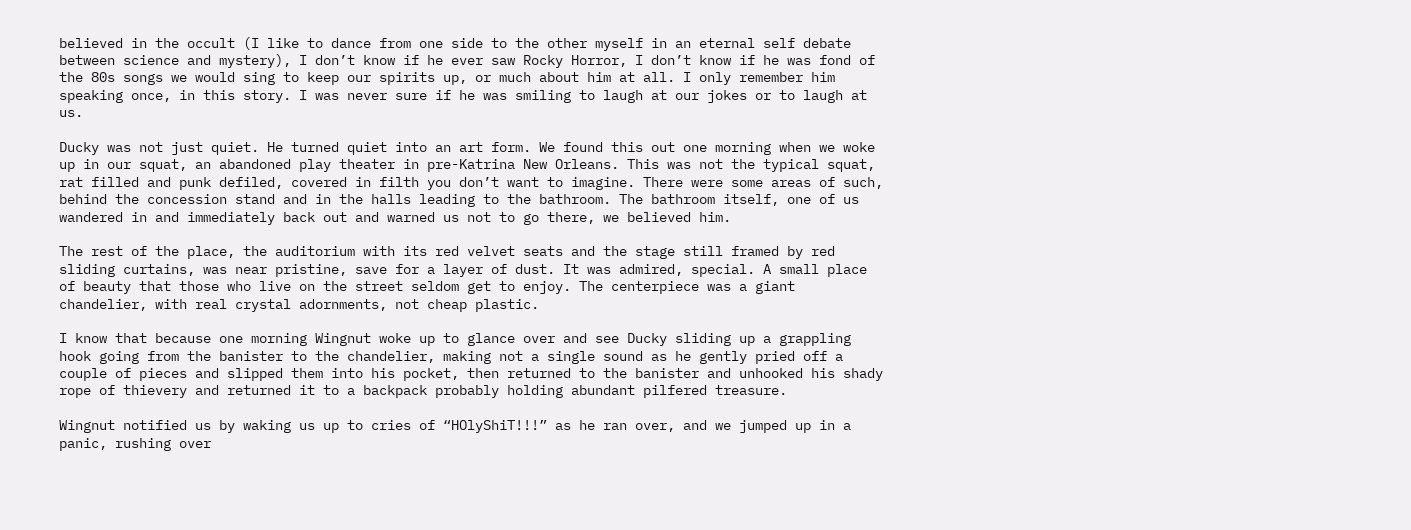believed in the occult (I like to dance from one side to the other myself in an eternal self debate between science and mystery), I don’t know if he ever saw Rocky Horror, I don’t know if he was fond of the 80s songs we would sing to keep our spirits up, or much about him at all. I only remember him speaking once, in this story. I was never sure if he was smiling to laugh at our jokes or to laugh at us.

Ducky was not just quiet. He turned quiet into an art form. We found this out one morning when we woke up in our squat, an abandoned play theater in pre-Katrina New Orleans. This was not the typical squat, rat filled and punk defiled, covered in filth you don’t want to imagine. There were some areas of such, behind the concession stand and in the halls leading to the bathroom. The bathroom itself, one of us wandered in and immediately back out and warned us not to go there, we believed him.

The rest of the place, the auditorium with its red velvet seats and the stage still framed by red sliding curtains, was near pristine, save for a layer of dust. It was admired, special. A small place of beauty that those who live on the street seldom get to enjoy. The centerpiece was a giant chandelier, with real crystal adornments, not cheap plastic.

I know that because one morning Wingnut woke up to glance over and see Ducky sliding up a grappling hook going from the banister to the chandelier, making not a single sound as he gently pried off a couple of pieces and slipped them into his pocket, then returned to the banister and unhooked his shady rope of thievery and returned it to a backpack probably holding abundant pilfered treasure.

Wingnut notified us by waking us up to cries of “HOlyShiT!!!” as he ran over, and we jumped up in a panic, rushing over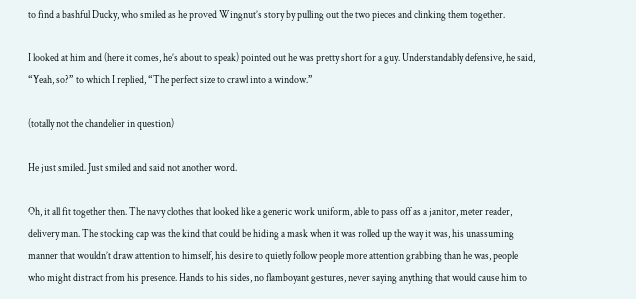to find a bashful Ducky, who smiled as he proved Wingnut’s story by pulling out the two pieces and clinking them together.

I looked at him and (here it comes, he’s about to speak) pointed out he was pretty short for a guy. Understandably defensive, he said, “Yeah, so?” to which I replied, “The perfect size to crawl into a window.”

(totally not the chandelier in question)

He just smiled. Just smiled and said not another word.

Oh, it all fit together then. The navy clothes that looked like a generic work uniform, able to pass off as a janitor, meter reader, delivery man. The stocking cap was the kind that could be hiding a mask when it was rolled up the way it was, his unassuming manner that wouldn’t draw attention to himself, his desire to quietly follow people more attention grabbing than he was, people who might distract from his presence. Hands to his sides, no flamboyant gestures, never saying anything that would cause him to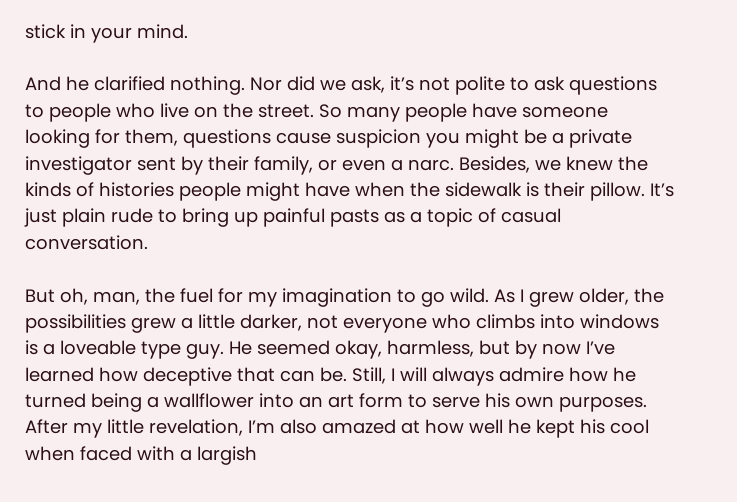stick in your mind.

And he clarified nothing. Nor did we ask, it’s not polite to ask questions to people who live on the street. So many people have someone looking for them, questions cause suspicion you might be a private investigator sent by their family, or even a narc. Besides, we knew the kinds of histories people might have when the sidewalk is their pillow. It’s just plain rude to bring up painful pasts as a topic of casual conversation.

But oh, man, the fuel for my imagination to go wild. As I grew older, the possibilities grew a little darker, not everyone who climbs into windows is a loveable type guy. He seemed okay, harmless, but by now I’ve learned how deceptive that can be. Still, I will always admire how he turned being a wallflower into an art form to serve his own purposes. After my little revelation, I’m also amazed at how well he kept his cool when faced with a largish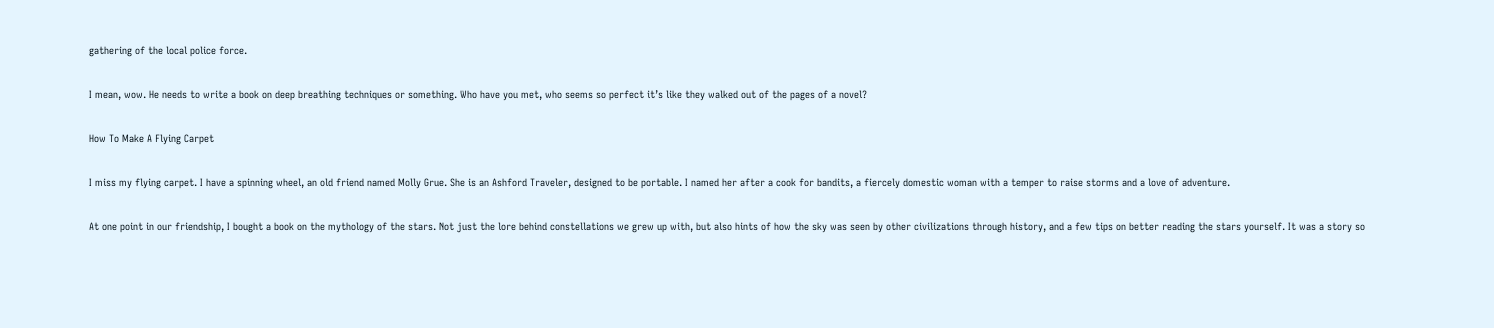gathering of the local police force.

I mean, wow. He needs to write a book on deep breathing techniques or something. Who have you met, who seems so perfect it’s like they walked out of the pages of a novel?

How To Make A Flying Carpet

I miss my flying carpet. I have a spinning wheel, an old friend named Molly Grue. She is an Ashford Traveler, designed to be portable. I named her after a cook for bandits, a fiercely domestic woman with a temper to raise storms and a love of adventure.

At one point in our friendship, I bought a book on the mythology of the stars. Not just the lore behind constellations we grew up with, but also hints of how the sky was seen by other civilizations through history, and a few tips on better reading the stars yourself. It was a story so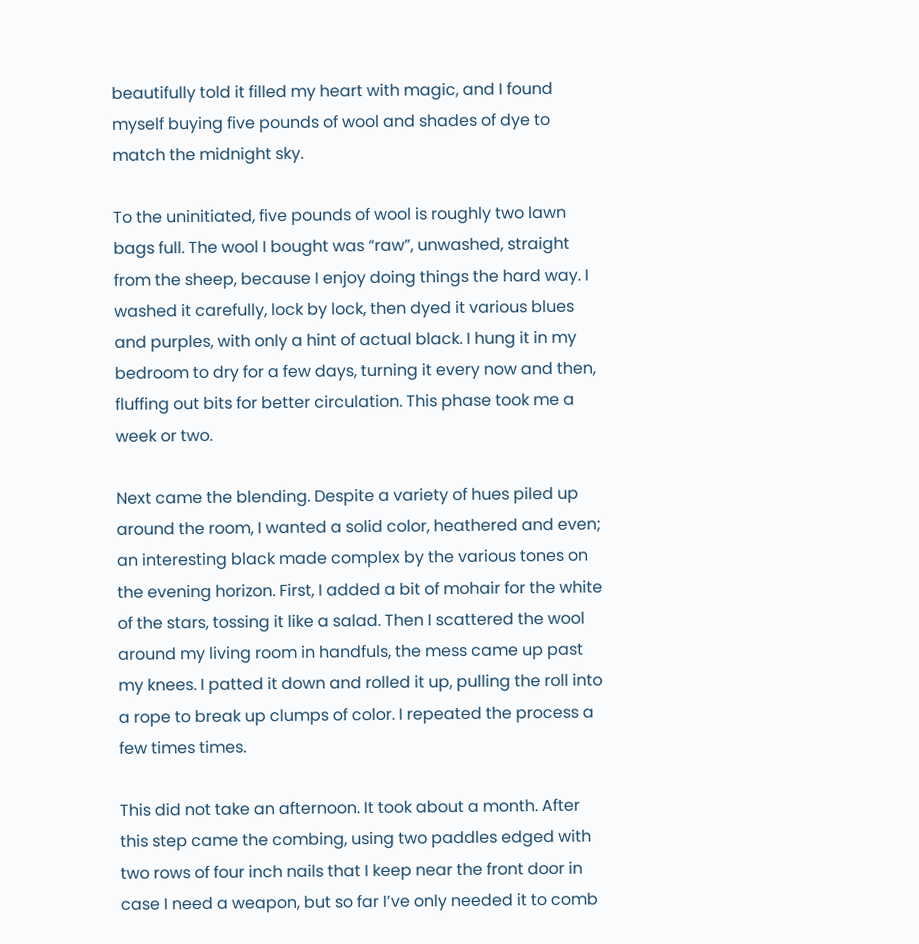beautifully told it filled my heart with magic, and I found myself buying five pounds of wool and shades of dye to match the midnight sky.

To the uninitiated, five pounds of wool is roughly two lawn bags full. The wool I bought was “raw”, unwashed, straight from the sheep, because I enjoy doing things the hard way. I washed it carefully, lock by lock, then dyed it various blues and purples, with only a hint of actual black. I hung it in my bedroom to dry for a few days, turning it every now and then, fluffing out bits for better circulation. This phase took me a week or two.

Next came the blending. Despite a variety of hues piled up around the room, I wanted a solid color, heathered and even; an interesting black made complex by the various tones on the evening horizon. First, I added a bit of mohair for the white of the stars, tossing it like a salad. Then I scattered the wool around my living room in handfuls, the mess came up past my knees. I patted it down and rolled it up, pulling the roll into a rope to break up clumps of color. I repeated the process a few times times.

This did not take an afternoon. It took about a month. After this step came the combing, using two paddles edged with two rows of four inch nails that I keep near the front door in case I need a weapon, but so far I’ve only needed it to comb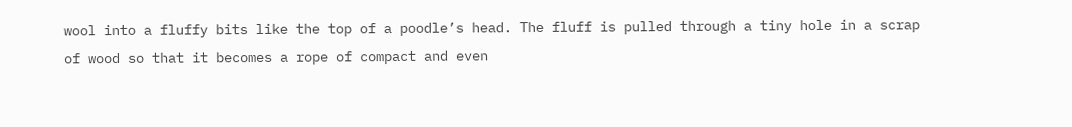wool into a fluffy bits like the top of a poodle’s head. The fluff is pulled through a tiny hole in a scrap of wood so that it becomes a rope of compact and even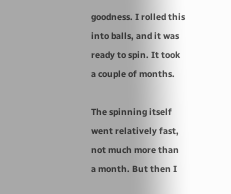goodness. I rolled this into balls, and it was ready to spin. It took a couple of months.

The spinning itself went relatively fast, not much more than a month. But then I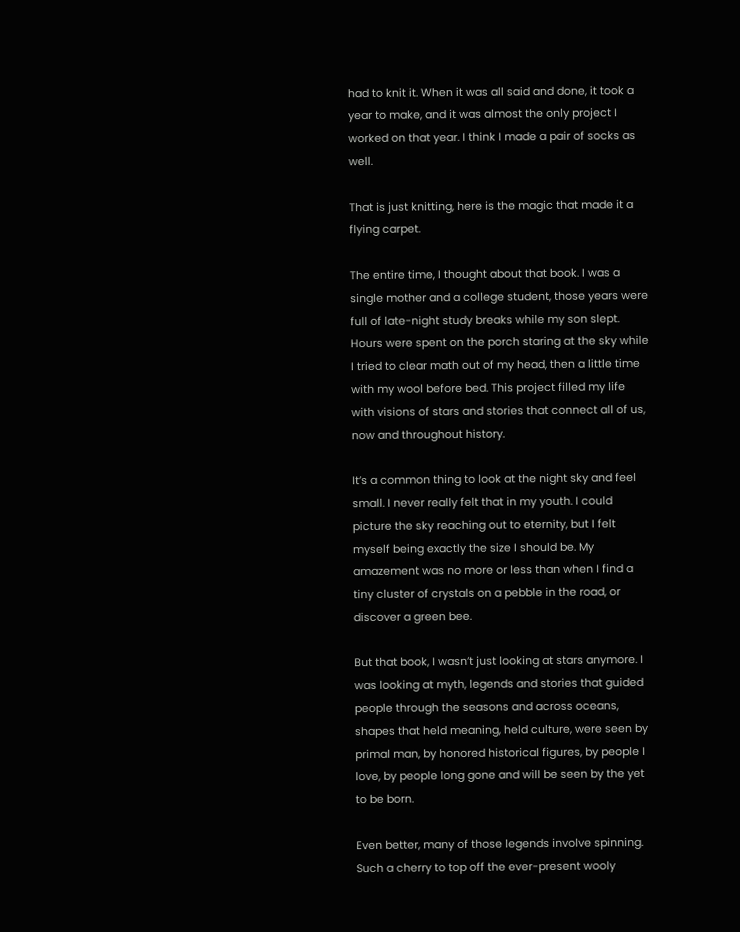had to knit it. When it was all said and done, it took a year to make, and it was almost the only project I worked on that year. I think I made a pair of socks as well.

That is just knitting, here is the magic that made it a flying carpet.

The entire time, I thought about that book. I was a single mother and a college student, those years were full of late-night study breaks while my son slept. Hours were spent on the porch staring at the sky while I tried to clear math out of my head, then a little time with my wool before bed. This project filled my life with visions of stars and stories that connect all of us, now and throughout history.

It’s a common thing to look at the night sky and feel small. I never really felt that in my youth. I could picture the sky reaching out to eternity, but I felt myself being exactly the size I should be. My amazement was no more or less than when I find a tiny cluster of crystals on a pebble in the road, or discover a green bee.

But that book, I wasn’t just looking at stars anymore. I was looking at myth, legends and stories that guided people through the seasons and across oceans, shapes that held meaning, held culture, were seen by primal man, by honored historical figures, by people I love, by people long gone and will be seen by the yet to be born.

Even better, many of those legends involve spinning. Such a cherry to top off the ever-present wooly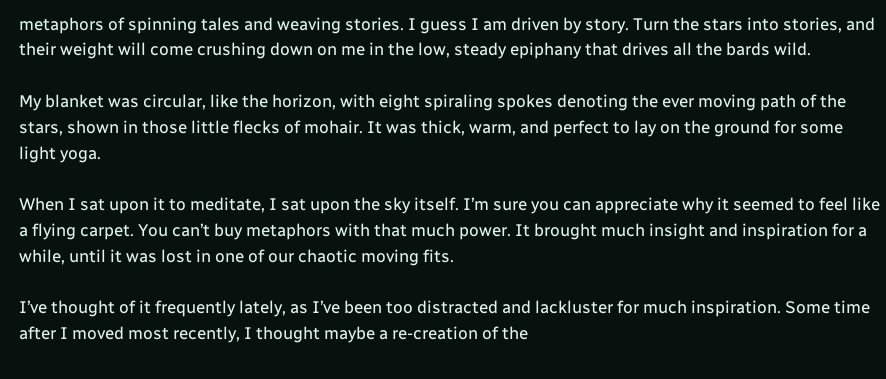metaphors of spinning tales and weaving stories. I guess I am driven by story. Turn the stars into stories, and their weight will come crushing down on me in the low, steady epiphany that drives all the bards wild.

My blanket was circular, like the horizon, with eight spiraling spokes denoting the ever moving path of the stars, shown in those little flecks of mohair. It was thick, warm, and perfect to lay on the ground for some light yoga.

When I sat upon it to meditate, I sat upon the sky itself. I’m sure you can appreciate why it seemed to feel like a flying carpet. You can’t buy metaphors with that much power. It brought much insight and inspiration for a while, until it was lost in one of our chaotic moving fits.

I’ve thought of it frequently lately, as I’ve been too distracted and lackluster for much inspiration. Some time after I moved most recently, I thought maybe a re-creation of the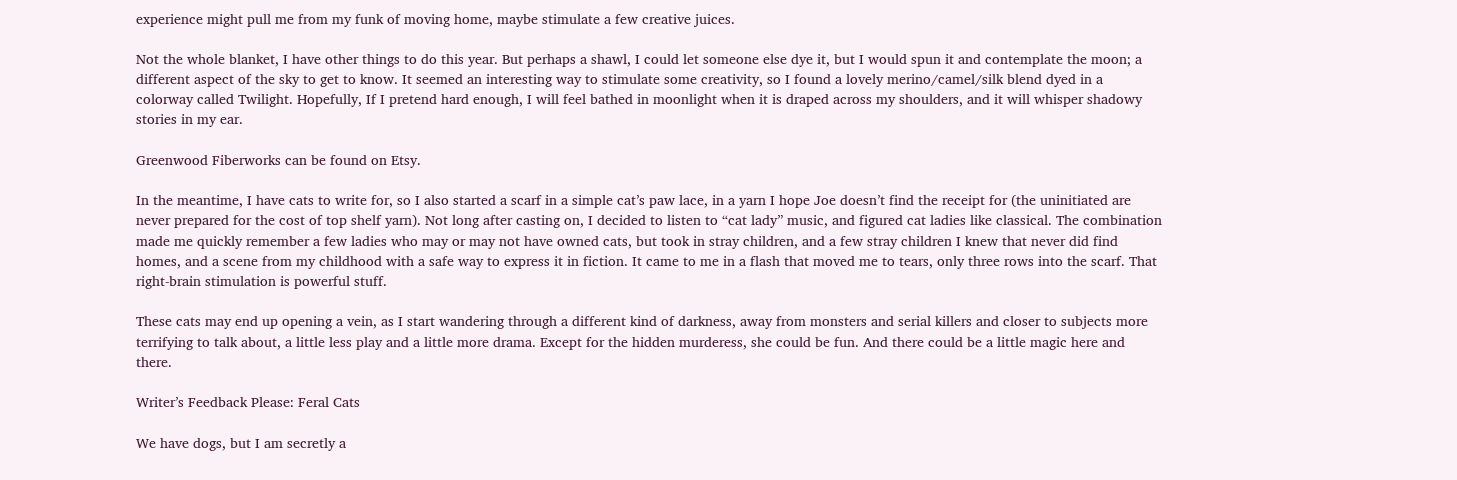experience might pull me from my funk of moving home, maybe stimulate a few creative juices.

Not the whole blanket, I have other things to do this year. But perhaps a shawl, I could let someone else dye it, but I would spun it and contemplate the moon; a different aspect of the sky to get to know. It seemed an interesting way to stimulate some creativity, so I found a lovely merino/camel/silk blend dyed in a colorway called Twilight. Hopefully, If I pretend hard enough, I will feel bathed in moonlight when it is draped across my shoulders, and it will whisper shadowy stories in my ear.

Greenwood Fiberworks can be found on Etsy.

In the meantime, I have cats to write for, so I also started a scarf in a simple cat’s paw lace, in a yarn I hope Joe doesn’t find the receipt for (the uninitiated are never prepared for the cost of top shelf yarn). Not long after casting on, I decided to listen to “cat lady” music, and figured cat ladies like classical. The combination made me quickly remember a few ladies who may or may not have owned cats, but took in stray children, and a few stray children I knew that never did find homes, and a scene from my childhood with a safe way to express it in fiction. It came to me in a flash that moved me to tears, only three rows into the scarf. That right-brain stimulation is powerful stuff.

These cats may end up opening a vein, as I start wandering through a different kind of darkness, away from monsters and serial killers and closer to subjects more terrifying to talk about, a little less play and a little more drama. Except for the hidden murderess, she could be fun. And there could be a little magic here and there.

Writer’s Feedback Please: Feral Cats

We have dogs, but I am secretly a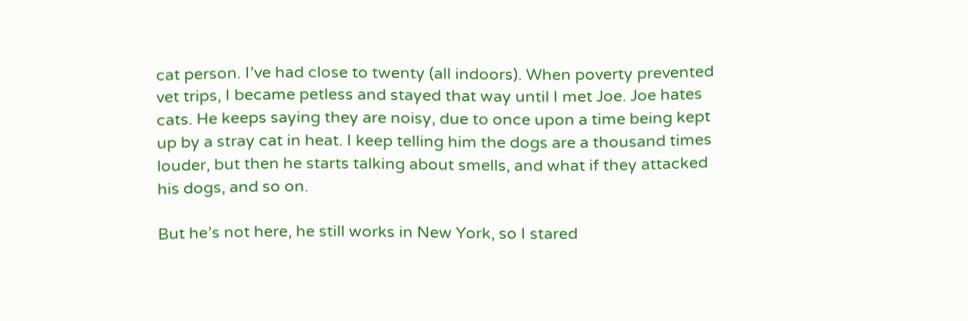cat person. I’ve had close to twenty (all indoors). When poverty prevented vet trips, I became petless and stayed that way until I met Joe. Joe hates cats. He keeps saying they are noisy, due to once upon a time being kept up by a stray cat in heat. I keep telling him the dogs are a thousand times louder, but then he starts talking about smells, and what if they attacked his dogs, and so on.

But he’s not here, he still works in New York, so I stared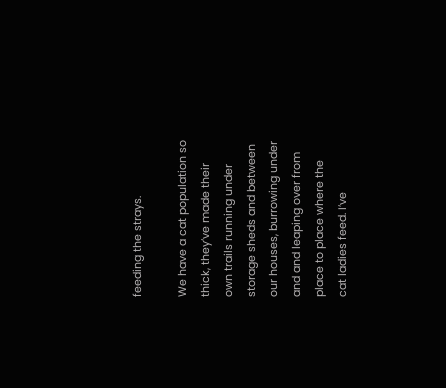feeding the strays.

We have a cat population so thick, they’ve made their own trails running under storage sheds and between our houses, burrowing under and and leaping over from place to place where the cat ladies feed. I’ve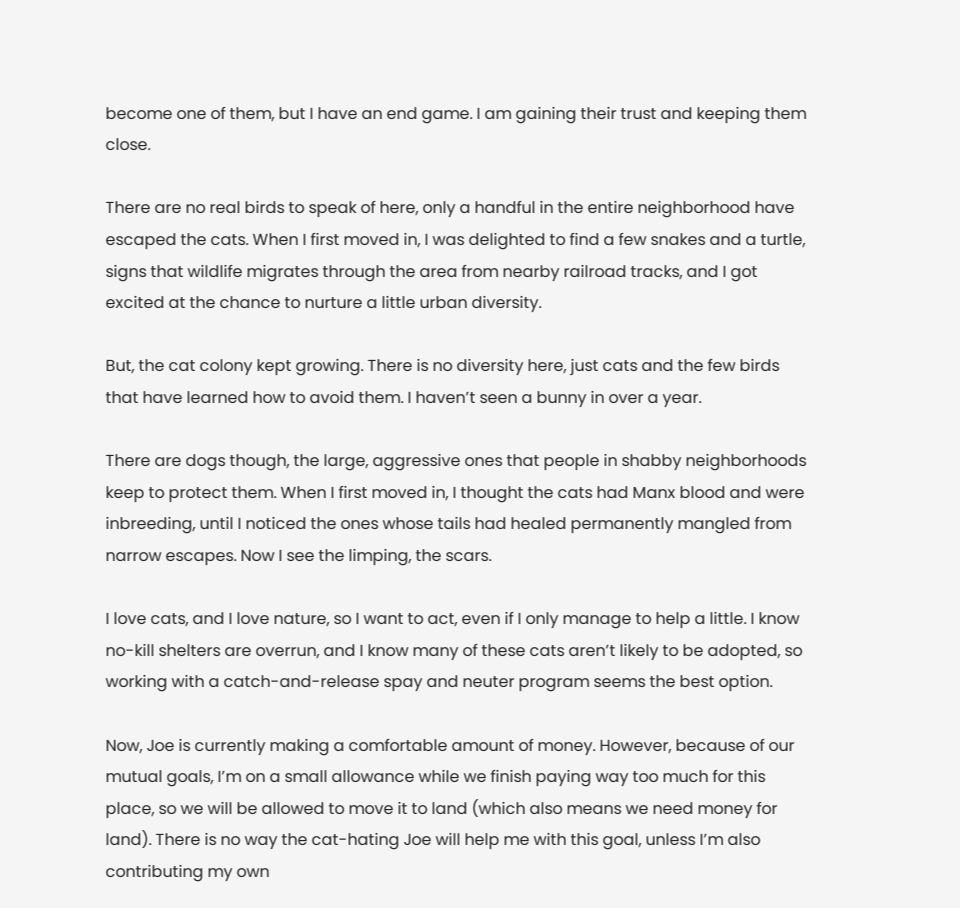become one of them, but I have an end game. I am gaining their trust and keeping them close.

There are no real birds to speak of here, only a handful in the entire neighborhood have escaped the cats. When I first moved in, I was delighted to find a few snakes and a turtle, signs that wildlife migrates through the area from nearby railroad tracks, and I got excited at the chance to nurture a little urban diversity.

But, the cat colony kept growing. There is no diversity here, just cats and the few birds that have learned how to avoid them. I haven’t seen a bunny in over a year.

There are dogs though, the large, aggressive ones that people in shabby neighborhoods keep to protect them. When I first moved in, I thought the cats had Manx blood and were inbreeding, until I noticed the ones whose tails had healed permanently mangled from narrow escapes. Now I see the limping, the scars.

I love cats, and I love nature, so I want to act, even if I only manage to help a little. I know no-kill shelters are overrun, and I know many of these cats aren’t likely to be adopted, so working with a catch-and-release spay and neuter program seems the best option.

Now, Joe is currently making a comfortable amount of money. However, because of our mutual goals, I’m on a small allowance while we finish paying way too much for this place, so we will be allowed to move it to land (which also means we need money for land). There is no way the cat-hating Joe will help me with this goal, unless I’m also contributing my own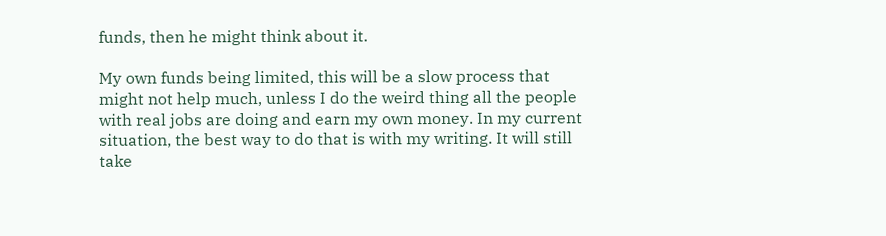funds, then he might think about it.

My own funds being limited, this will be a slow process that might not help much, unless I do the weird thing all the people with real jobs are doing and earn my own money. In my current situation, the best way to do that is with my writing. It will still take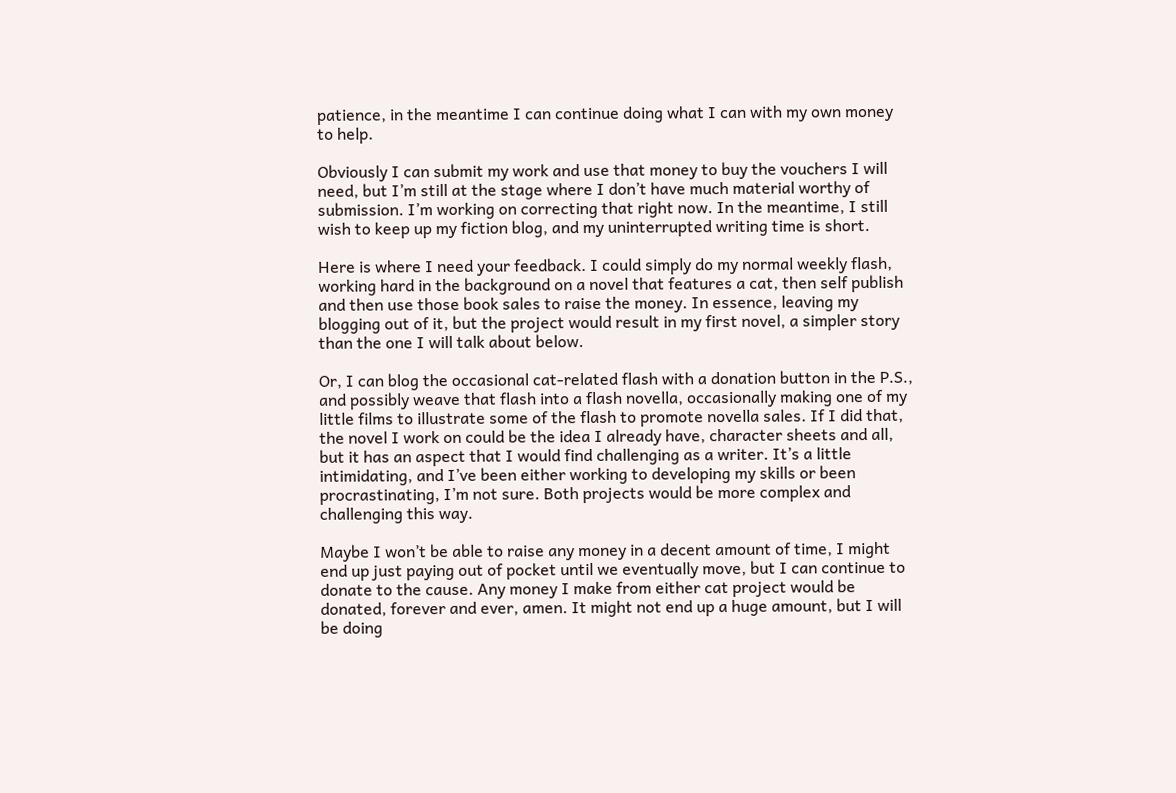patience, in the meantime I can continue doing what I can with my own money to help.

Obviously I can submit my work and use that money to buy the vouchers I will need, but I’m still at the stage where I don’t have much material worthy of submission. I’m working on correcting that right now. In the meantime, I still wish to keep up my fiction blog, and my uninterrupted writing time is short.

Here is where I need your feedback. I could simply do my normal weekly flash, working hard in the background on a novel that features a cat, then self publish and then use those book sales to raise the money. In essence, leaving my blogging out of it, but the project would result in my first novel, a simpler story than the one I will talk about below.

Or, I can blog the occasional cat-related flash with a donation button in the P.S., and possibly weave that flash into a flash novella, occasionally making one of my little films to illustrate some of the flash to promote novella sales. If I did that, the novel I work on could be the idea I already have, character sheets and all, but it has an aspect that I would find challenging as a writer. It’s a little intimidating, and I’ve been either working to developing my skills or been procrastinating, I’m not sure. Both projects would be more complex and challenging this way.

Maybe I won’t be able to raise any money in a decent amount of time, I might end up just paying out of pocket until we eventually move, but I can continue to donate to the cause. Any money I make from either cat project would be donated, forever and ever, amen. It might not end up a huge amount, but I will be doing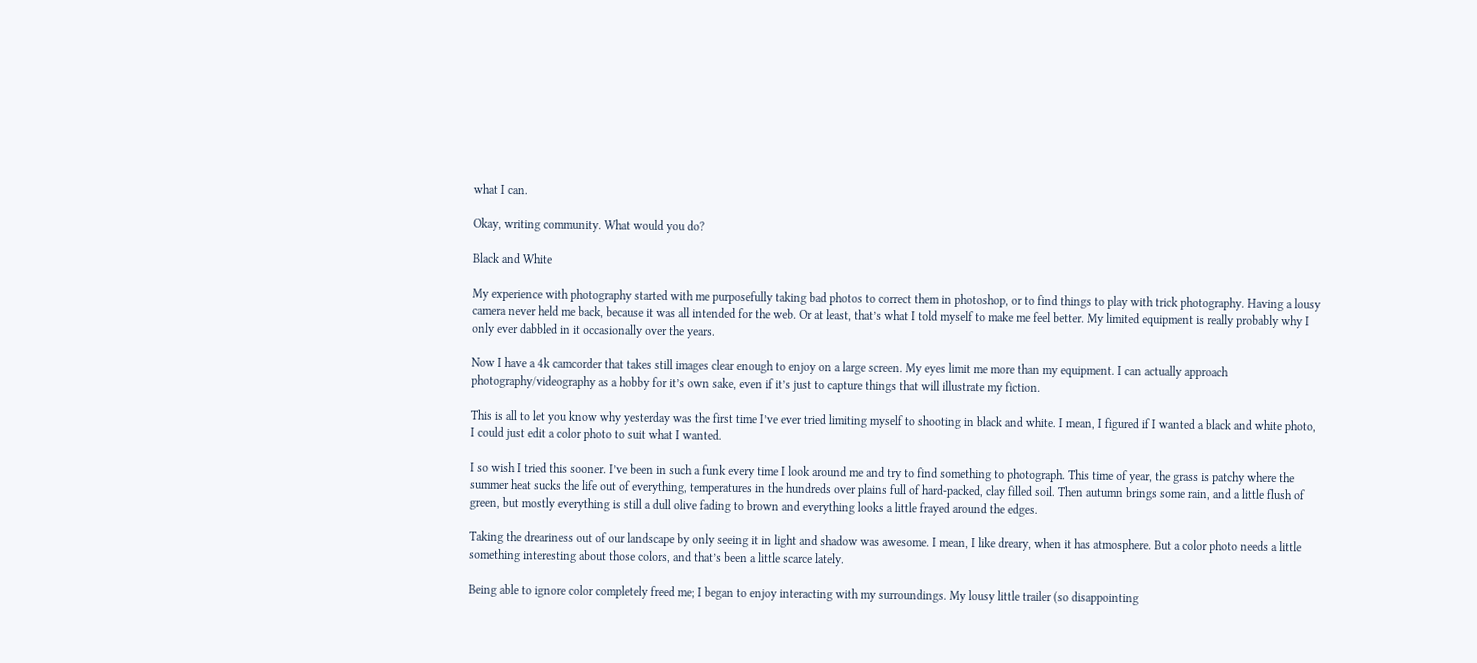what I can.

Okay, writing community. What would you do?

Black and White

My experience with photography started with me purposefully taking bad photos to correct them in photoshop, or to find things to play with trick photography. Having a lousy camera never held me back, because it was all intended for the web. Or at least, that’s what I told myself to make me feel better. My limited equipment is really probably why I only ever dabbled in it occasionally over the years.

Now I have a 4k camcorder that takes still images clear enough to enjoy on a large screen. My eyes limit me more than my equipment. I can actually approach photography/videography as a hobby for it’s own sake, even if it’s just to capture things that will illustrate my fiction.

This is all to let you know why yesterday was the first time I’ve ever tried limiting myself to shooting in black and white. I mean, I figured if I wanted a black and white photo, I could just edit a color photo to suit what I wanted.

I so wish I tried this sooner. I’ve been in such a funk every time I look around me and try to find something to photograph. This time of year, the grass is patchy where the summer heat sucks the life out of everything, temperatures in the hundreds over plains full of hard-packed, clay filled soil. Then autumn brings some rain, and a little flush of green, but mostly everything is still a dull olive fading to brown and everything looks a little frayed around the edges.

Taking the dreariness out of our landscape by only seeing it in light and shadow was awesome. I mean, I like dreary, when it has atmosphere. But a color photo needs a little something interesting about those colors, and that’s been a little scarce lately.

Being able to ignore color completely freed me; I began to enjoy interacting with my surroundings. My lousy little trailer (so disappointing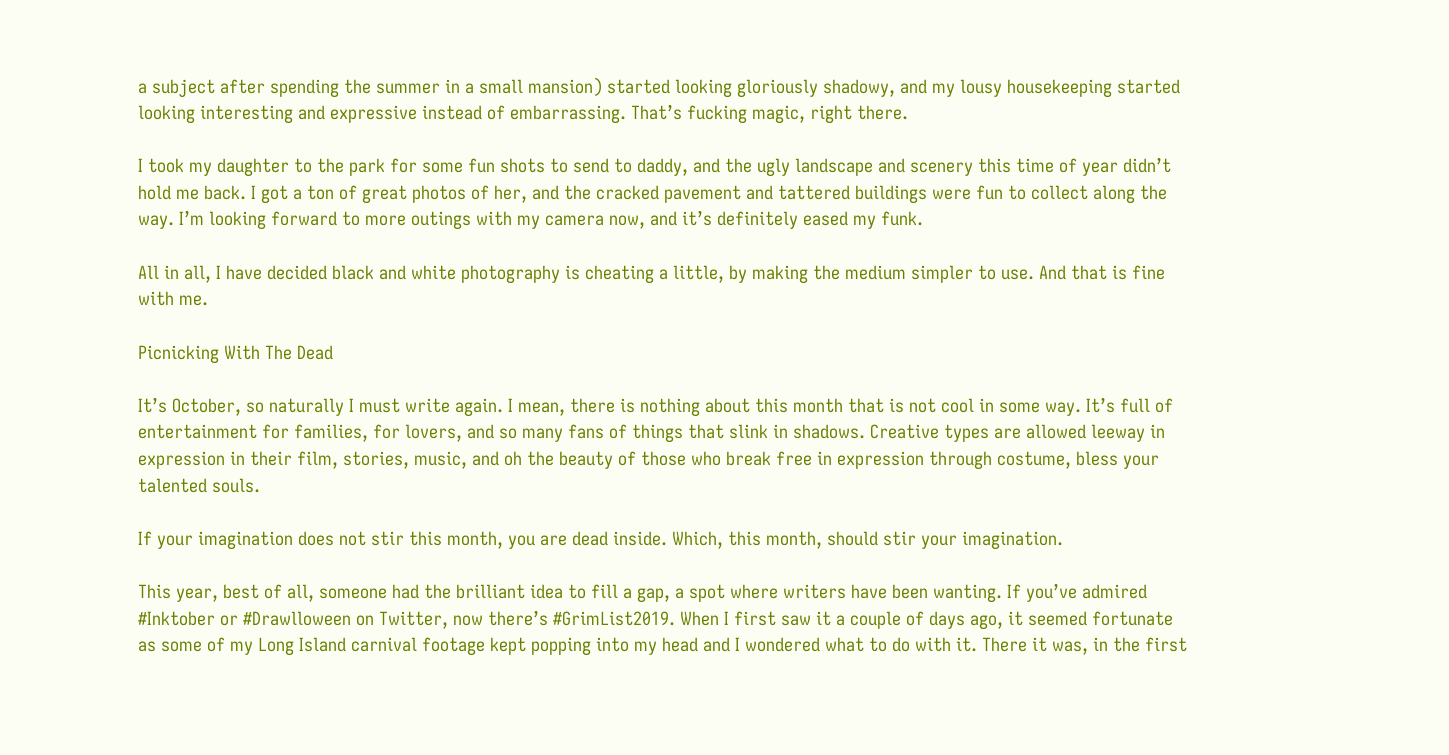a subject after spending the summer in a small mansion) started looking gloriously shadowy, and my lousy housekeeping started looking interesting and expressive instead of embarrassing. That’s fucking magic, right there.

I took my daughter to the park for some fun shots to send to daddy, and the ugly landscape and scenery this time of year didn’t hold me back. I got a ton of great photos of her, and the cracked pavement and tattered buildings were fun to collect along the way. I’m looking forward to more outings with my camera now, and it’s definitely eased my funk.

All in all, I have decided black and white photography is cheating a little, by making the medium simpler to use. And that is fine with me.

Picnicking With The Dead

It’s October, so naturally I must write again. I mean, there is nothing about this month that is not cool in some way. It’s full of entertainment for families, for lovers, and so many fans of things that slink in shadows. Creative types are allowed leeway in expression in their film, stories, music, and oh the beauty of those who break free in expression through costume, bless your talented souls.

If your imagination does not stir this month, you are dead inside. Which, this month, should stir your imagination.

This year, best of all, someone had the brilliant idea to fill a gap, a spot where writers have been wanting. If you’ve admired #Inktober or #Drawlloween on Twitter, now there’s #GrimList2019. When I first saw it a couple of days ago, it seemed fortunate as some of my Long Island carnival footage kept popping into my head and I wondered what to do with it. There it was, in the first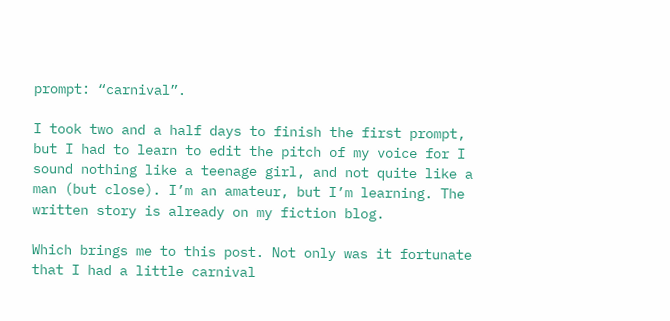prompt: “carnival”.

I took two and a half days to finish the first prompt, but I had to learn to edit the pitch of my voice for I sound nothing like a teenage girl, and not quite like a man (but close). I’m an amateur, but I’m learning. The written story is already on my fiction blog.

Which brings me to this post. Not only was it fortunate that I had a little carnival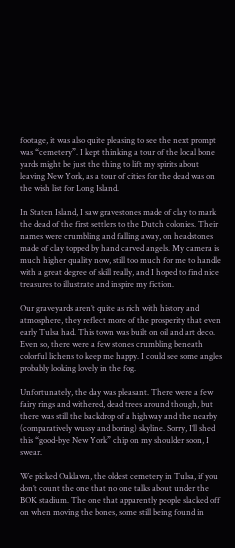footage, it was also quite pleasing to see the next prompt was “cemetery”. I kept thinking a tour of the local bone yards might be just the thing to lift my spirits about leaving New York, as a tour of cities for the dead was on the wish list for Long Island.

In Staten Island, I saw gravestones made of clay to mark the dead of the first settlers to the Dutch colonies. Their names were crumbling and falling away, on headstones made of clay topped by hand carved angels. My camera is much higher quality now, still too much for me to handle with a great degree of skill really, and I hoped to find nice treasures to illustrate and inspire my fiction.

Our graveyards aren’t quite as rich with history and atmosphere, they reflect more of the prosperity that even early Tulsa had. This town was built on oil and art deco. Even so, there were a few stones crumbling beneath colorful lichens to keep me happy. I could see some angles probably looking lovely in the fog.

Unfortunately, the day was pleasant. There were a few fairy rings and withered, dead trees around though, but there was still the backdrop of a highway and the nearby (comparatively wussy and boring) skyline. Sorry, I’ll shed this “good-bye New York” chip on my shoulder soon, I swear.

We picked Oaklawn, the oldest cemetery in Tulsa, if you don’t count the one that no one talks about under the BOK stadium. The one that apparently people slacked off on when moving the bones, some still being found in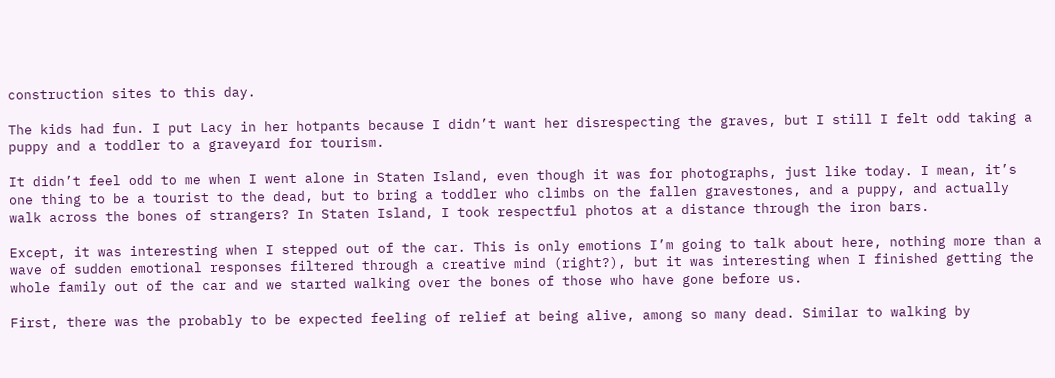construction sites to this day.

The kids had fun. I put Lacy in her hotpants because I didn’t want her disrespecting the graves, but I still I felt odd taking a puppy and a toddler to a graveyard for tourism.

It didn’t feel odd to me when I went alone in Staten Island, even though it was for photographs, just like today. I mean, it’s one thing to be a tourist to the dead, but to bring a toddler who climbs on the fallen gravestones, and a puppy, and actually walk across the bones of strangers? In Staten Island, I took respectful photos at a distance through the iron bars.

Except, it was interesting when I stepped out of the car. This is only emotions I’m going to talk about here, nothing more than a wave of sudden emotional responses filtered through a creative mind (right?), but it was interesting when I finished getting the whole family out of the car and we started walking over the bones of those who have gone before us.

First, there was the probably to be expected feeling of relief at being alive, among so many dead. Similar to walking by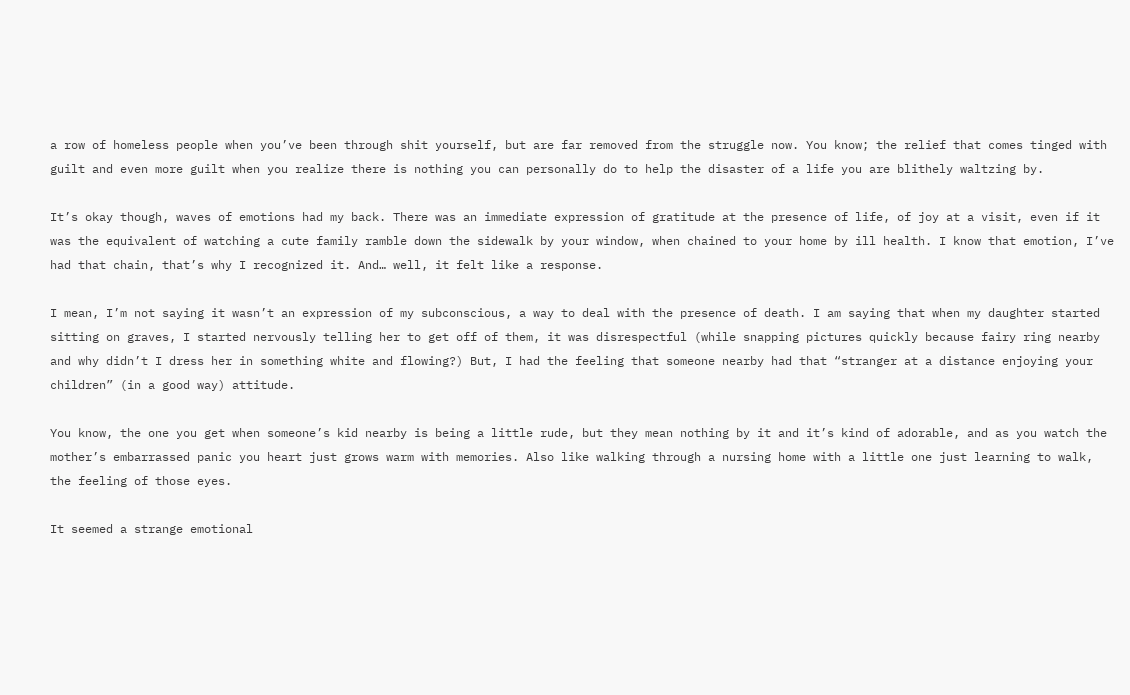a row of homeless people when you’ve been through shit yourself, but are far removed from the struggle now. You know; the relief that comes tinged with guilt and even more guilt when you realize there is nothing you can personally do to help the disaster of a life you are blithely waltzing by.

It’s okay though, waves of emotions had my back. There was an immediate expression of gratitude at the presence of life, of joy at a visit, even if it was the equivalent of watching a cute family ramble down the sidewalk by your window, when chained to your home by ill health. I know that emotion, I’ve had that chain, that’s why I recognized it. And… well, it felt like a response.

I mean, I’m not saying it wasn’t an expression of my subconscious, a way to deal with the presence of death. I am saying that when my daughter started sitting on graves, I started nervously telling her to get off of them, it was disrespectful (while snapping pictures quickly because fairy ring nearby and why didn’t I dress her in something white and flowing?) But, I had the feeling that someone nearby had that “stranger at a distance enjoying your children” (in a good way) attitude.

You know, the one you get when someone’s kid nearby is being a little rude, but they mean nothing by it and it’s kind of adorable, and as you watch the mother’s embarrassed panic you heart just grows warm with memories. Also like walking through a nursing home with a little one just learning to walk, the feeling of those eyes.

It seemed a strange emotional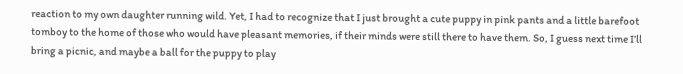reaction to my own daughter running wild. Yet, I had to recognize that I just brought a cute puppy in pink pants and a little barefoot tomboy to the home of those who would have pleasant memories, if their minds were still there to have them. So, I guess next time I’ll bring a picnic, and maybe a ball for the puppy to play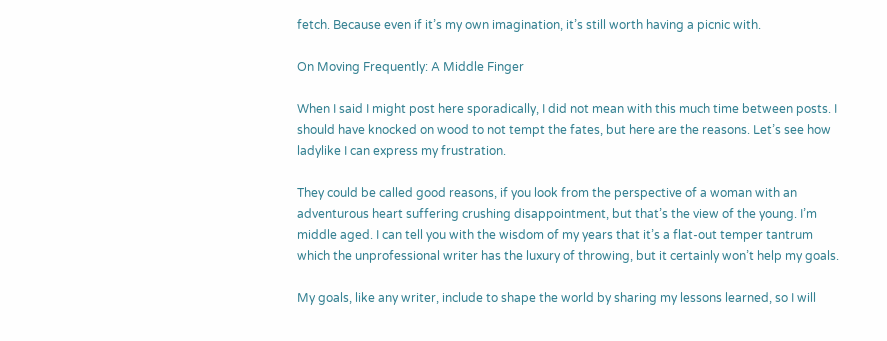fetch. Because even if it’s my own imagination, it’s still worth having a picnic with.

On Moving Frequently: A Middle Finger

When I said I might post here sporadically, I did not mean with this much time between posts. I should have knocked on wood to not tempt the fates, but here are the reasons. Let’s see how ladylike I can express my frustration.

They could be called good reasons, if you look from the perspective of a woman with an adventurous heart suffering crushing disappointment, but that’s the view of the young. I’m middle aged. I can tell you with the wisdom of my years that it’s a flat-out temper tantrum which the unprofessional writer has the luxury of throwing, but it certainly won’t help my goals.

My goals, like any writer, include to shape the world by sharing my lessons learned, so I will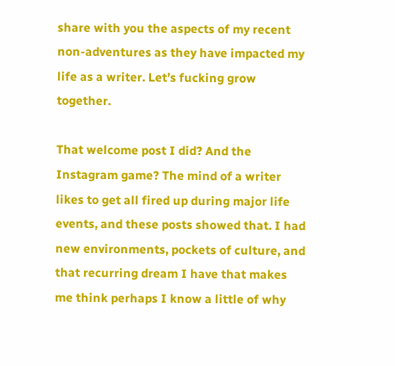share with you the aspects of my recent non-adventures as they have impacted my life as a writer. Let’s fucking grow together.

That welcome post I did? And the Instagram game? The mind of a writer likes to get all fired up during major life events, and these posts showed that. I had new environments, pockets of culture, and that recurring dream I have that makes me think perhaps I know a little of why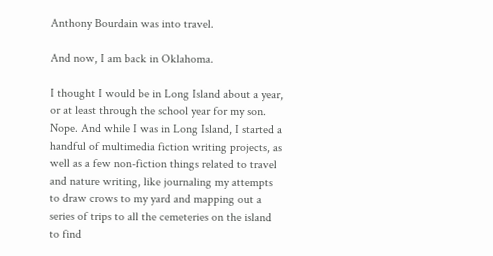Anthony Bourdain was into travel.

And now, I am back in Oklahoma.

I thought I would be in Long Island about a year, or at least through the school year for my son. Nope. And while I was in Long Island, I started a handful of multimedia fiction writing projects, as well as a few non-fiction things related to travel and nature writing, like journaling my attempts to draw crows to my yard and mapping out a series of trips to all the cemeteries on the island to find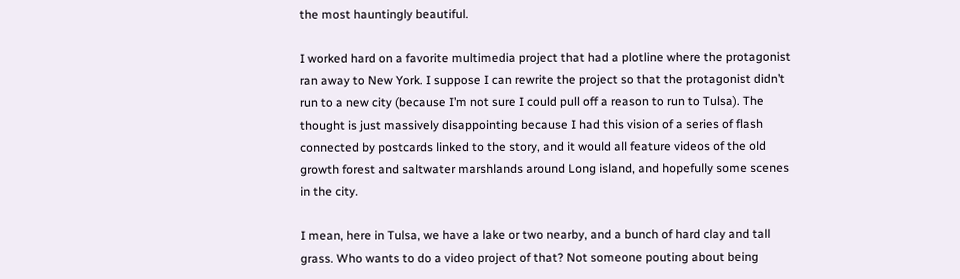the most hauntingly beautiful.

I worked hard on a favorite multimedia project that had a plotline where the protagonist ran away to New York. I suppose I can rewrite the project so that the protagonist didn’t run to a new city (because I’m not sure I could pull off a reason to run to Tulsa). The thought is just massively disappointing because I had this vision of a series of flash connected by postcards linked to the story, and it would all feature videos of the old growth forest and saltwater marshlands around Long island, and hopefully some scenes in the city.

I mean, here in Tulsa, we have a lake or two nearby, and a bunch of hard clay and tall grass. Who wants to do a video project of that? Not someone pouting about being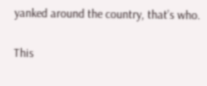yanked around the country, that’s who.

This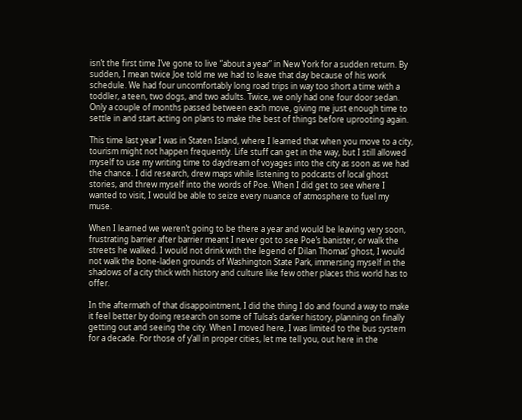isn’t the first time I’ve gone to live “about a year” in New York for a sudden return. By sudden, I mean twice Joe told me we had to leave that day because of his work schedule. We had four uncomfortably long road trips in way too short a time with a toddler, a teen, two dogs, and two adults. Twice, we only had one four door sedan. Only a couple of months passed between each move, giving me just enough time to settle in and start acting on plans to make the best of things before uprooting again.

This time last year I was in Staten Island, where I learned that when you move to a city, tourism might not happen frequently. Life stuff can get in the way, but I still allowed myself to use my writing time to daydream of voyages into the city as soon as we had the chance. I did research, drew maps while listening to podcasts of local ghost stories, and threw myself into the words of Poe. When I did get to see where I wanted to visit, I would be able to seize every nuance of atmosphere to fuel my muse.

When I learned we weren’t going to be there a year and would be leaving very soon, frustrating barrier after barrier meant I never got to see Poe’s banister, or walk the streets he walked. I would not drink with the legend of Dilan Thomas’ ghost, I would not walk the bone-laden grounds of Washington State Park, immersing myself in the shadows of a city thick with history and culture like few other places this world has to offer.

In the aftermath of that disappointment, I did the thing I do and found a way to make it feel better by doing research on some of Tulsa’s darker history, planning on finally getting out and seeing the city. When I moved here, I was limited to the bus system for a decade. For those of y’all in proper cities, let me tell you, out here in the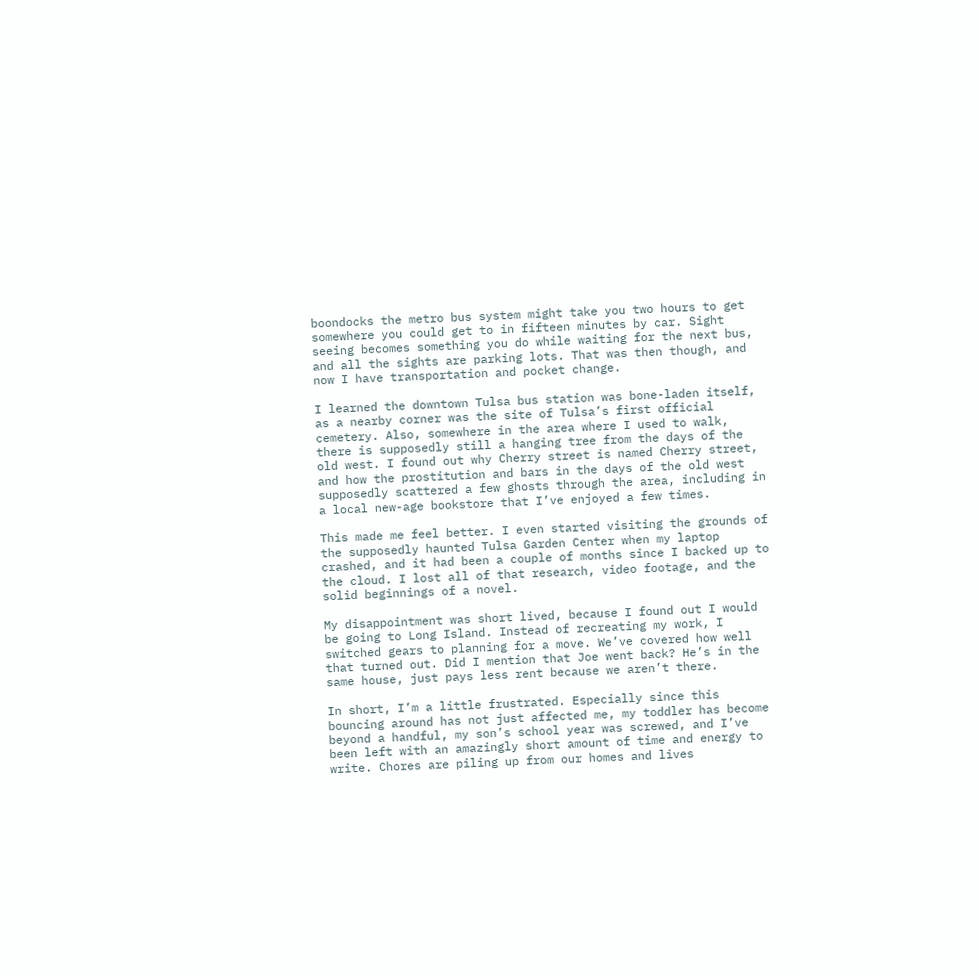boondocks the metro bus system might take you two hours to get somewhere you could get to in fifteen minutes by car. Sight seeing becomes something you do while waiting for the next bus, and all the sights are parking lots. That was then though, and now I have transportation and pocket change.

I learned the downtown Tulsa bus station was bone-laden itself, as a nearby corner was the site of Tulsa’s first official cemetery. Also, somewhere in the area where I used to walk, there is supposedly still a hanging tree from the days of the old west. I found out why Cherry street is named Cherry street, and how the prostitution and bars in the days of the old west supposedly scattered a few ghosts through the area, including in a local new-age bookstore that I’ve enjoyed a few times.

This made me feel better. I even started visiting the grounds of the supposedly haunted Tulsa Garden Center when my laptop crashed, and it had been a couple of months since I backed up to the cloud. I lost all of that research, video footage, and the solid beginnings of a novel.

My disappointment was short lived, because I found out I would be going to Long Island. Instead of recreating my work, I switched gears to planning for a move. We’ve covered how well that turned out. Did I mention that Joe went back? He’s in the same house, just pays less rent because we aren’t there.

In short, I’m a little frustrated. Especially since this bouncing around has not just affected me, my toddler has become beyond a handful, my son’s school year was screwed, and I’ve been left with an amazingly short amount of time and energy to write. Chores are piling up from our homes and lives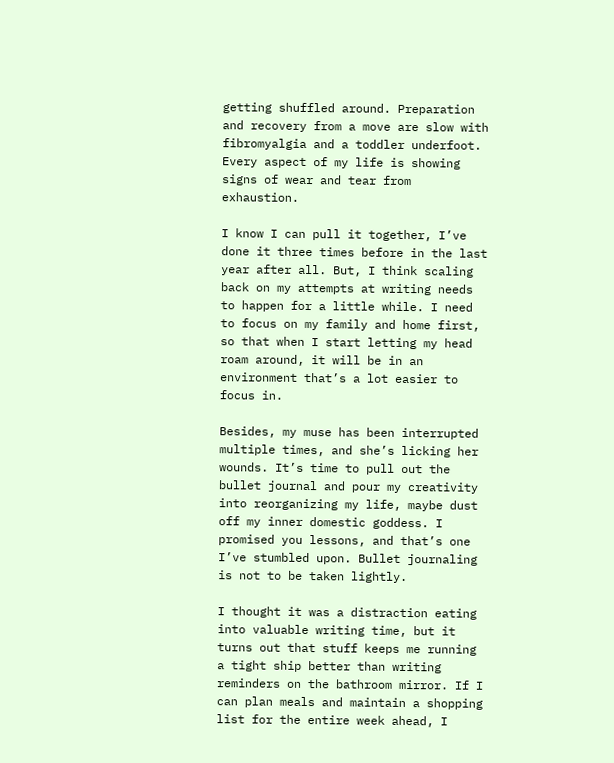getting shuffled around. Preparation and recovery from a move are slow with fibromyalgia and a toddler underfoot. Every aspect of my life is showing signs of wear and tear from exhaustion.

I know I can pull it together, I’ve done it three times before in the last year after all. But, I think scaling back on my attempts at writing needs to happen for a little while. I need to focus on my family and home first, so that when I start letting my head roam around, it will be in an environment that’s a lot easier to focus in.

Besides, my muse has been interrupted multiple times, and she’s licking her wounds. It’s time to pull out the bullet journal and pour my creativity into reorganizing my life, maybe dust off my inner domestic goddess. I promised you lessons, and that’s one I’ve stumbled upon. Bullet journaling is not to be taken lightly.

I thought it was a distraction eating into valuable writing time, but it turns out that stuff keeps me running a tight ship better than writing reminders on the bathroom mirror. If I can plan meals and maintain a shopping list for the entire week ahead, I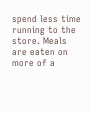spend less time running to the store. Meals are eaten on more of a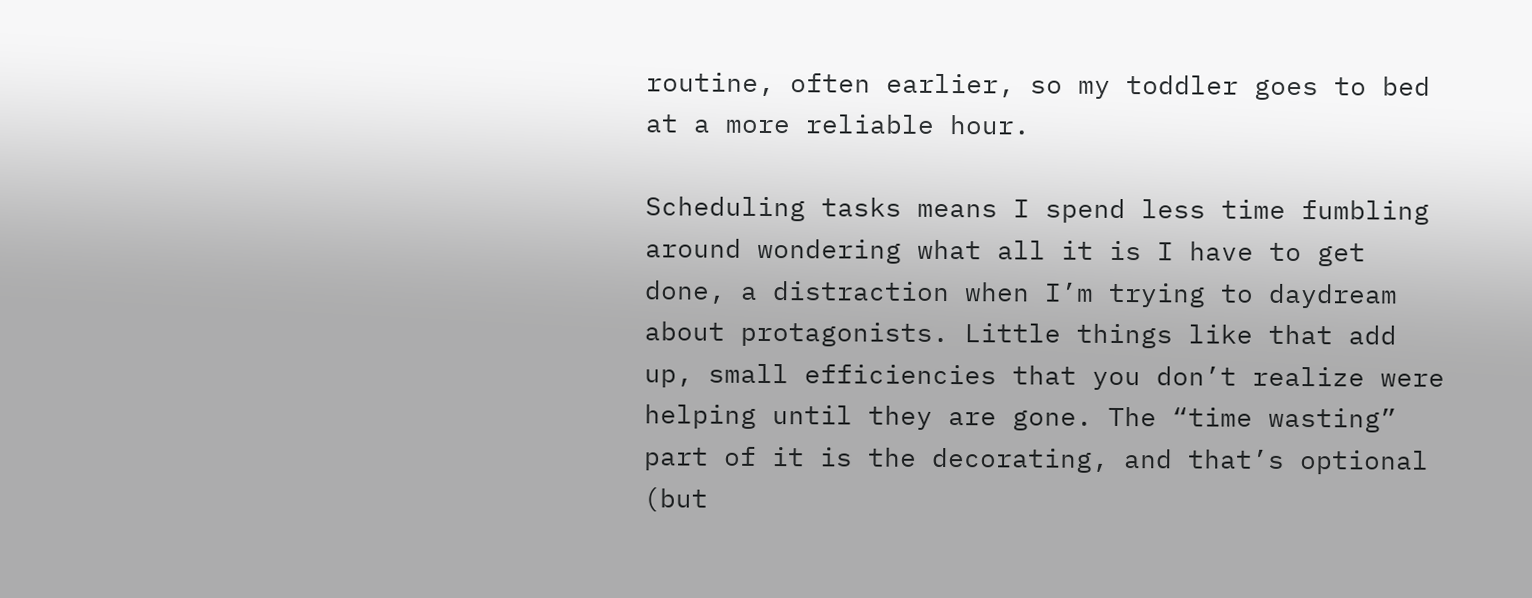routine, often earlier, so my toddler goes to bed at a more reliable hour.

Scheduling tasks means I spend less time fumbling around wondering what all it is I have to get done, a distraction when I’m trying to daydream about protagonists. Little things like that add up, small efficiencies that you don’t realize were helping until they are gone. The “time wasting” part of it is the decorating, and that’s optional (but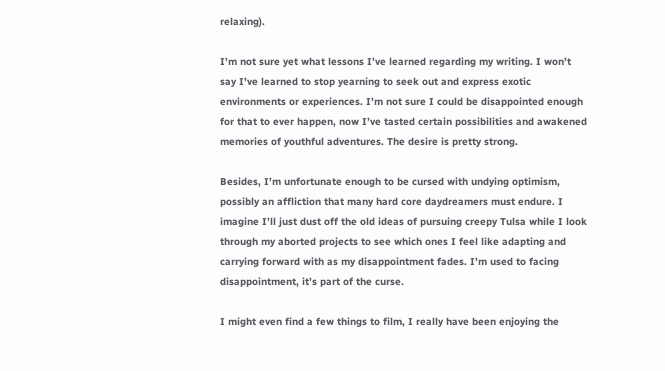relaxing).

I’m not sure yet what lessons I’ve learned regarding my writing. I won’t say I’ve learned to stop yearning to seek out and express exotic environments or experiences. I’m not sure I could be disappointed enough for that to ever happen, now I’ve tasted certain possibilities and awakened memories of youthful adventures. The desire is pretty strong.

Besides, I’m unfortunate enough to be cursed with undying optimism, possibly an affliction that many hard core daydreamers must endure. I imagine I’ll just dust off the old ideas of pursuing creepy Tulsa while I look through my aborted projects to see which ones I feel like adapting and carrying forward with as my disappointment fades. I’m used to facing disappointment, it’s part of the curse.

I might even find a few things to film, I really have been enjoying the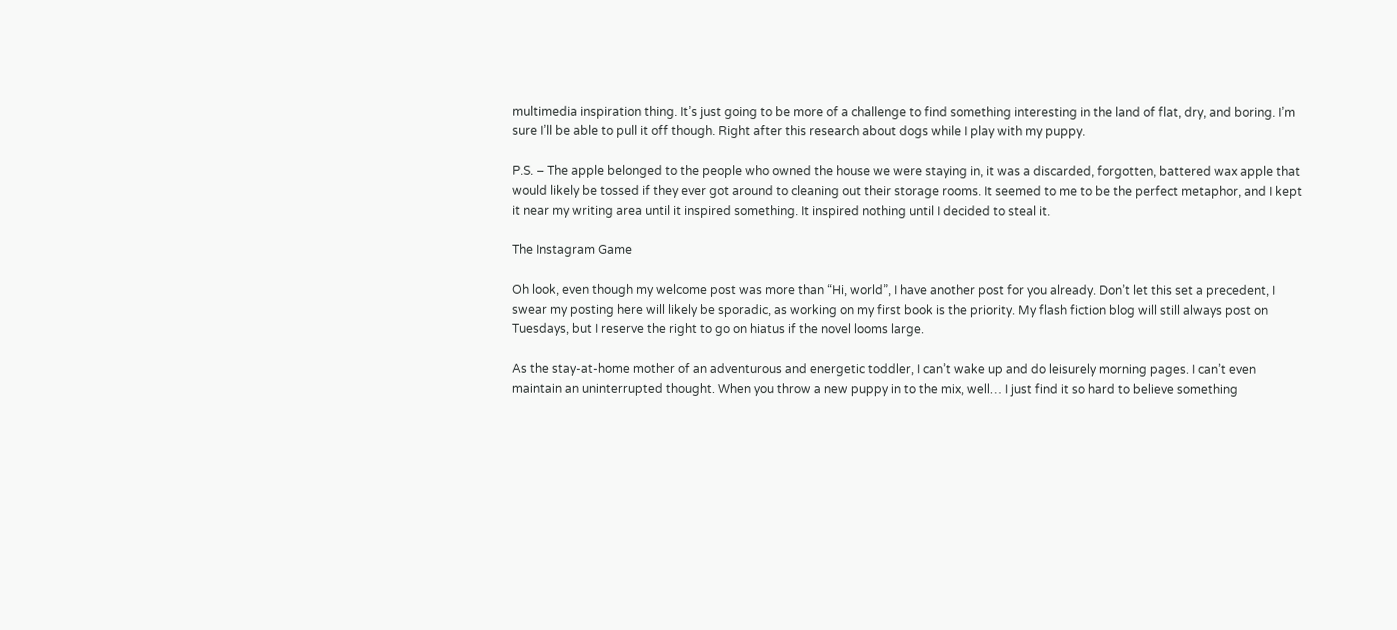multimedia inspiration thing. It’s just going to be more of a challenge to find something interesting in the land of flat, dry, and boring. I’m sure I’ll be able to pull it off though. Right after this research about dogs while I play with my puppy.

P.S. – The apple belonged to the people who owned the house we were staying in, it was a discarded, forgotten, battered wax apple that would likely be tossed if they ever got around to cleaning out their storage rooms. It seemed to me to be the perfect metaphor, and I kept it near my writing area until it inspired something. It inspired nothing until I decided to steal it.

The Instagram Game

Oh look, even though my welcome post was more than “Hi, world”, I have another post for you already. Don’t let this set a precedent, I swear my posting here will likely be sporadic, as working on my first book is the priority. My flash fiction blog will still always post on Tuesdays, but I reserve the right to go on hiatus if the novel looms large.

As the stay-at-home mother of an adventurous and energetic toddler, I can’t wake up and do leisurely morning pages. I can’t even maintain an uninterrupted thought. When you throw a new puppy in to the mix, well… I just find it so hard to believe something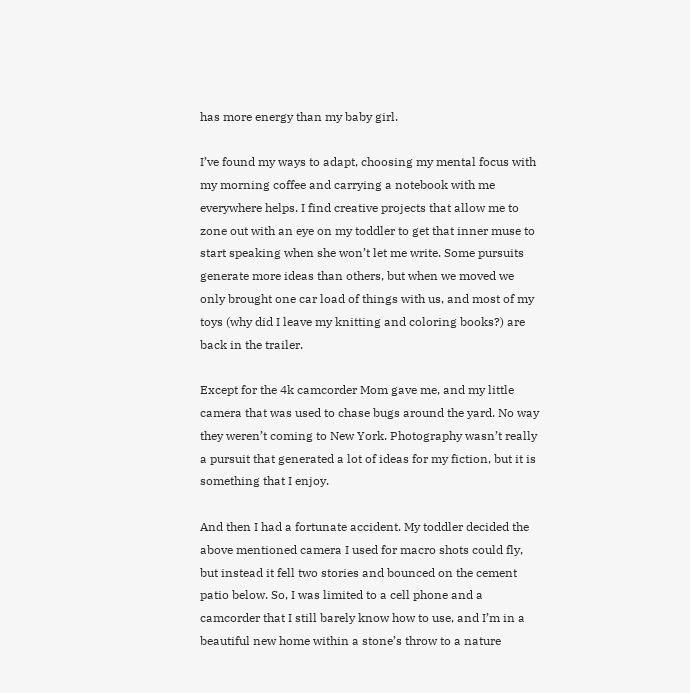has more energy than my baby girl.

I’ve found my ways to adapt, choosing my mental focus with my morning coffee and carrying a notebook with me everywhere helps. I find creative projects that allow me to zone out with an eye on my toddler to get that inner muse to start speaking when she won’t let me write. Some pursuits generate more ideas than others, but when we moved we only brought one car load of things with us, and most of my toys (why did I leave my knitting and coloring books?) are back in the trailer.

Except for the 4k camcorder Mom gave me, and my little camera that was used to chase bugs around the yard. No way they weren’t coming to New York. Photography wasn’t really a pursuit that generated a lot of ideas for my fiction, but it is something that I enjoy.

And then I had a fortunate accident. My toddler decided the above mentioned camera I used for macro shots could fly, but instead it fell two stories and bounced on the cement patio below. So, I was limited to a cell phone and a camcorder that I still barely know how to use, and I’m in a beautiful new home within a stone’s throw to a nature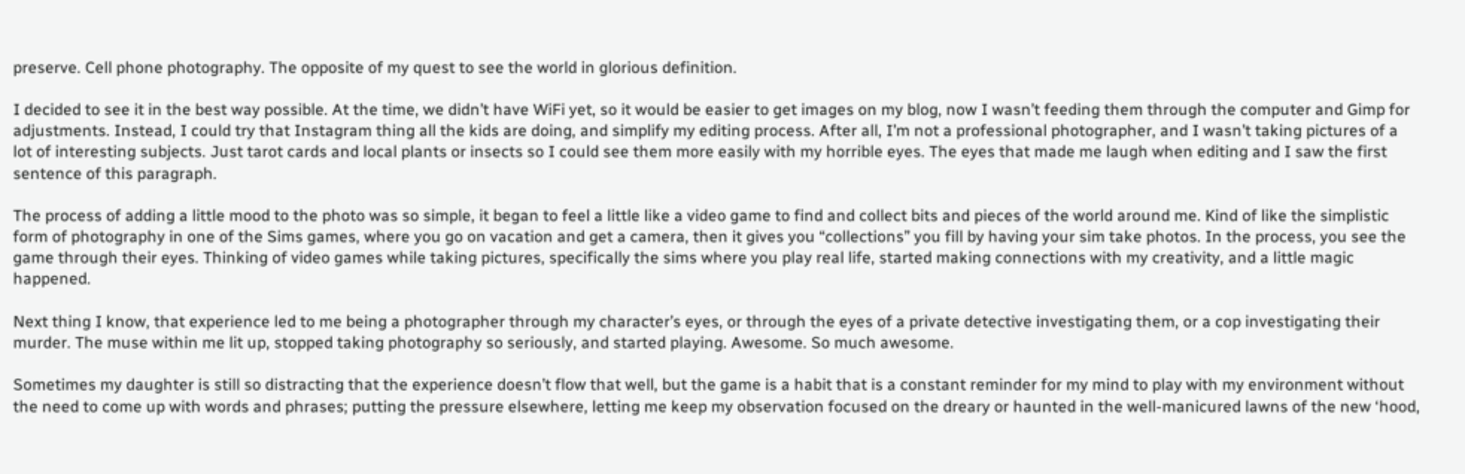preserve. Cell phone photography. The opposite of my quest to see the world in glorious definition.

I decided to see it in the best way possible. At the time, we didn’t have WiFi yet, so it would be easier to get images on my blog, now I wasn’t feeding them through the computer and Gimp for adjustments. Instead, I could try that Instagram thing all the kids are doing, and simplify my editing process. After all, I’m not a professional photographer, and I wasn’t taking pictures of a lot of interesting subjects. Just tarot cards and local plants or insects so I could see them more easily with my horrible eyes. The eyes that made me laugh when editing and I saw the first sentence of this paragraph.

The process of adding a little mood to the photo was so simple, it began to feel a little like a video game to find and collect bits and pieces of the world around me. Kind of like the simplistic form of photography in one of the Sims games, where you go on vacation and get a camera, then it gives you “collections” you fill by having your sim take photos. In the process, you see the game through their eyes. Thinking of video games while taking pictures, specifically the sims where you play real life, started making connections with my creativity, and a little magic happened.

Next thing I know, that experience led to me being a photographer through my character’s eyes, or through the eyes of a private detective investigating them, or a cop investigating their murder. The muse within me lit up, stopped taking photography so seriously, and started playing. Awesome. So much awesome.

Sometimes my daughter is still so distracting that the experience doesn’t flow that well, but the game is a habit that is a constant reminder for my mind to play with my environment without the need to come up with words and phrases; putting the pressure elsewhere, letting me keep my observation focused on the dreary or haunted in the well-manicured lawns of the new ‘hood,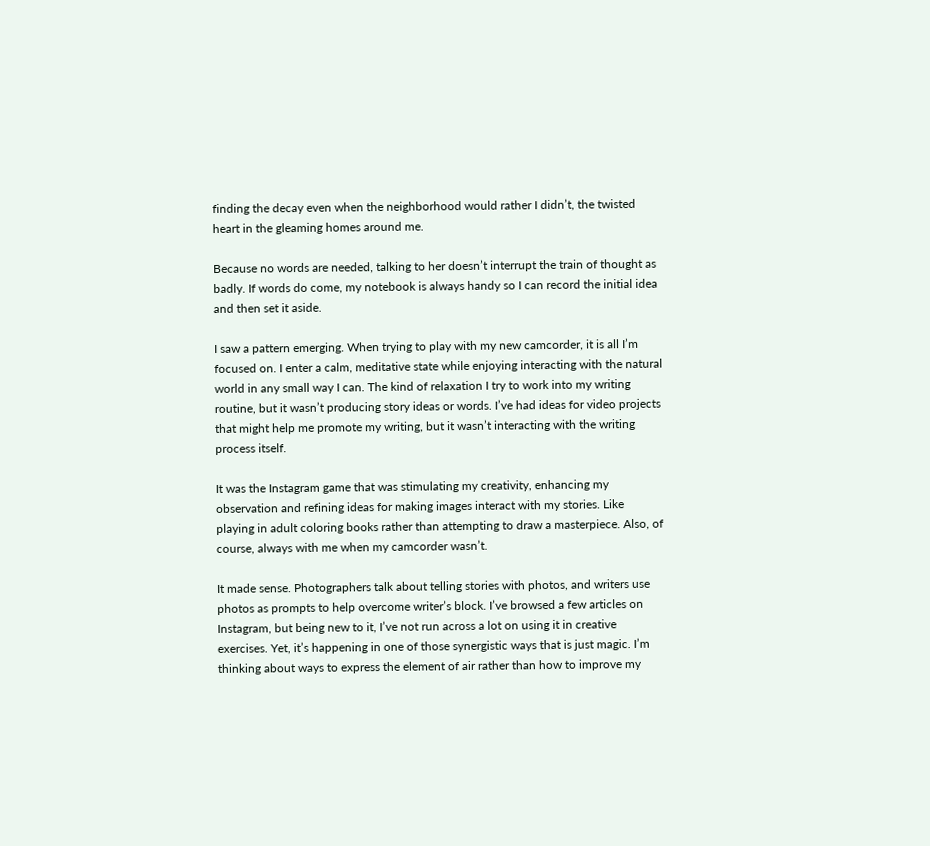finding the decay even when the neighborhood would rather I didn’t, the twisted heart in the gleaming homes around me.

Because no words are needed, talking to her doesn’t interrupt the train of thought as badly. If words do come, my notebook is always handy so I can record the initial idea and then set it aside.

I saw a pattern emerging. When trying to play with my new camcorder, it is all I’m focused on. I enter a calm, meditative state while enjoying interacting with the natural world in any small way I can. The kind of relaxation I try to work into my writing routine, but it wasn’t producing story ideas or words. I’ve had ideas for video projects that might help me promote my writing, but it wasn’t interacting with the writing process itself.

It was the Instagram game that was stimulating my creativity, enhancing my observation and refining ideas for making images interact with my stories. Like playing in adult coloring books rather than attempting to draw a masterpiece. Also, of course, always with me when my camcorder wasn’t.

It made sense. Photographers talk about telling stories with photos, and writers use photos as prompts to help overcome writer’s block. I’ve browsed a few articles on Instagram, but being new to it, I’ve not run across a lot on using it in creative exercises. Yet, it’s happening in one of those synergistic ways that is just magic. I’m thinking about ways to express the element of air rather than how to improve my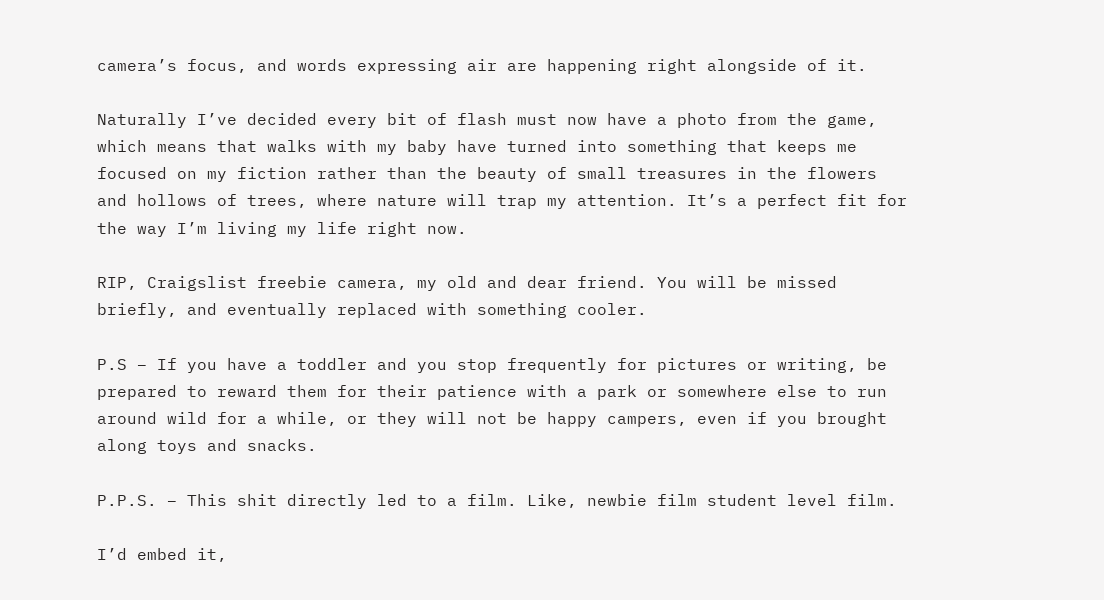camera’s focus, and words expressing air are happening right alongside of it.

Naturally I’ve decided every bit of flash must now have a photo from the game, which means that walks with my baby have turned into something that keeps me focused on my fiction rather than the beauty of small treasures in the flowers and hollows of trees, where nature will trap my attention. It’s a perfect fit for the way I’m living my life right now.

RIP, Craigslist freebie camera, my old and dear friend. You will be missed briefly, and eventually replaced with something cooler.

P.S – If you have a toddler and you stop frequently for pictures or writing, be prepared to reward them for their patience with a park or somewhere else to run around wild for a while, or they will not be happy campers, even if you brought along toys and snacks.

P.P.S. – This shit directly led to a film. Like, newbie film student level film.

I’d embed it,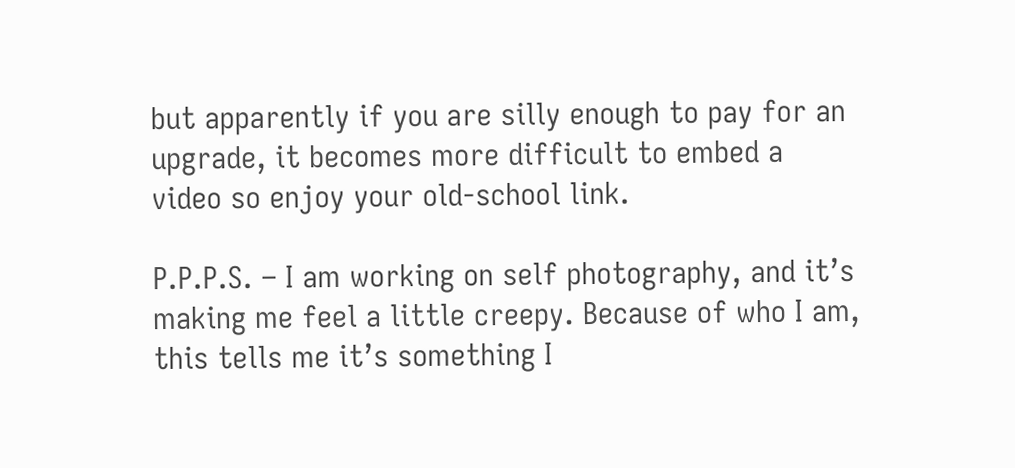but apparently if you are silly enough to pay for an upgrade, it becomes more difficult to embed a video so enjoy your old-school link.

P.P.P.S. – I am working on self photography, and it’s making me feel a little creepy. Because of who I am, this tells me it’s something I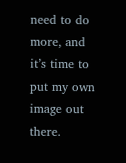need to do more, and it’s time to put my own image out there.